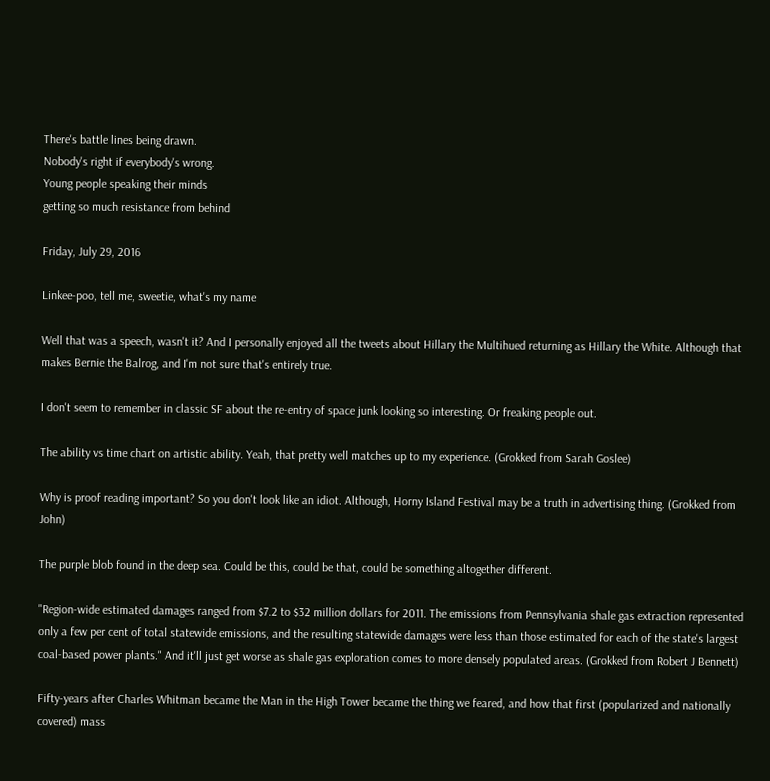There's battle lines being drawn.
Nobody's right if everybody's wrong.
Young people speaking their minds
getting so much resistance from behind

Friday, July 29, 2016

Linkee-poo, tell me, sweetie, what's my name

Well that was a speech, wasn't it? And I personally enjoyed all the tweets about Hillary the Multihued returning as Hillary the White. Although that makes Bernie the Balrog, and I'm not sure that's entirely true.

I don't seem to remember in classic SF about the re-entry of space junk looking so interesting. Or freaking people out.

The ability vs time chart on artistic ability. Yeah, that pretty well matches up to my experience. (Grokked from Sarah Goslee)

Why is proof reading important? So you don't look like an idiot. Although, Horny Island Festival may be a truth in advertising thing. (Grokked from John)

The purple blob found in the deep sea. Could be this, could be that, could be something altogether different.

"Region-wide estimated damages ranged from $7.2 to $32 million dollars for 2011. The emissions from Pennsylvania shale gas extraction represented only a few per cent of total statewide emissions, and the resulting statewide damages were less than those estimated for each of the state's largest coal-based power plants." And it'll just get worse as shale gas exploration comes to more densely populated areas. (Grokked from Robert J Bennett)

Fifty-years after Charles Whitman became the Man in the High Tower became the thing we feared, and how that first (popularized and nationally covered) mass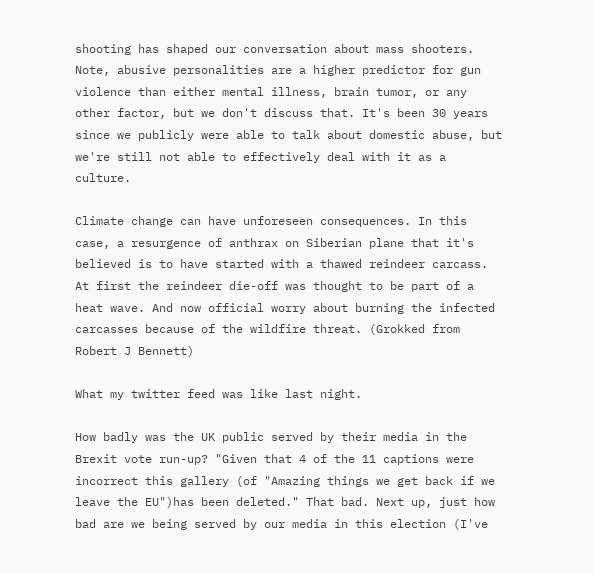shooting has shaped our conversation about mass shooters. Note, abusive personalities are a higher predictor for gun violence than either mental illness, brain tumor, or any other factor, but we don't discuss that. It's been 30 years since we publicly were able to talk about domestic abuse, but we're still not able to effectively deal with it as a culture.

Climate change can have unforeseen consequences. In this case, a resurgence of anthrax on Siberian plane that it's believed is to have started with a thawed reindeer carcass. At first the reindeer die-off was thought to be part of a heat wave. And now official worry about burning the infected carcasses because of the wildfire threat. (Grokked from Robert J Bennett)

What my twitter feed was like last night.

How badly was the UK public served by their media in the Brexit vote run-up? "Given that 4 of the 11 captions were incorrect this gallery (of "Amazing things we get back if we leave the EU")has been deleted." That bad. Next up, just how bad are we being served by our media in this election (I've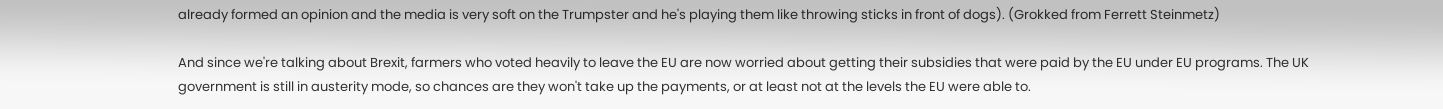already formed an opinion and the media is very soft on the Trumpster and he's playing them like throwing sticks in front of dogs). (Grokked from Ferrett Steinmetz)

And since we're talking about Brexit, farmers who voted heavily to leave the EU are now worried about getting their subsidies that were paid by the EU under EU programs. The UK government is still in austerity mode, so chances are they won't take up the payments, or at least not at the levels the EU were able to.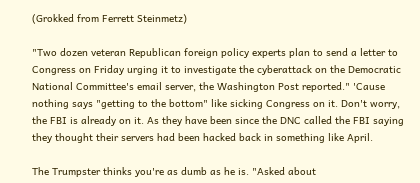(Grokked from Ferrett Steinmetz)

"Two dozen veteran Republican foreign policy experts plan to send a letter to Congress on Friday urging it to investigate the cyberattack on the Democratic National Committee's email server, the Washington Post reported." 'Cause nothing says "getting to the bottom" like sicking Congress on it. Don't worry, the FBI is already on it. As they have been since the DNC called the FBI saying they thought their servers had been hacked back in something like April.

The Trumpster thinks you're as dumb as he is. "Asked about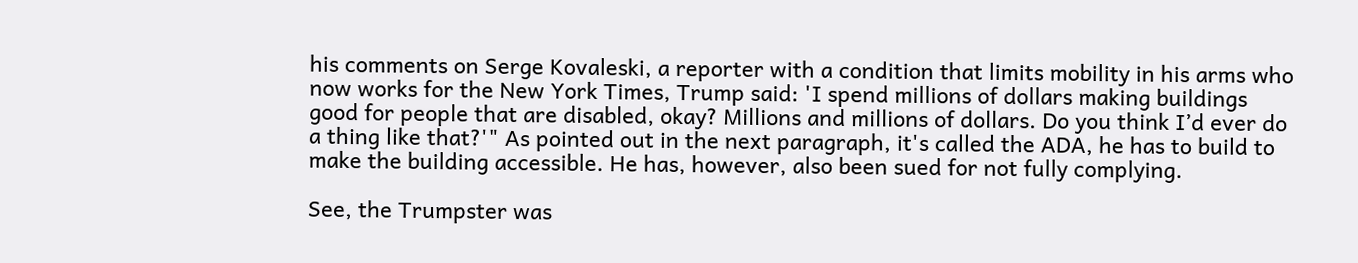his comments on Serge Kovaleski, a reporter with a condition that limits mobility in his arms who now works for the New York Times, Trump said: 'I spend millions of dollars making buildings good for people that are disabled, okay? Millions and millions of dollars. Do you think I’d ever do a thing like that?'" As pointed out in the next paragraph, it's called the ADA, he has to build to make the building accessible. He has, however, also been sued for not fully complying.

See, the Trumpster was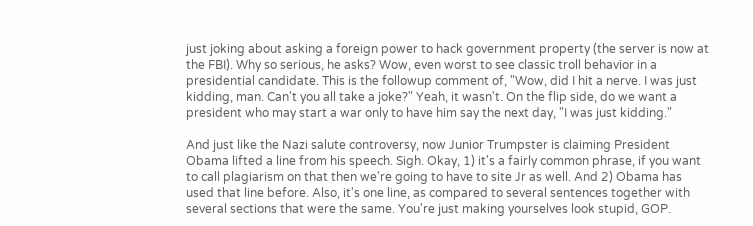just joking about asking a foreign power to hack government property (the server is now at the FBI). Why so serious, he asks? Wow, even worst to see classic troll behavior in a presidential candidate. This is the followup comment of, "Wow, did I hit a nerve. I was just kidding, man. Can't you all take a joke?" Yeah, it wasn't. On the flip side, do we want a president who may start a war only to have him say the next day, "I was just kidding."

And just like the Nazi salute controversy, now Junior Trumpster is claiming President Obama lifted a line from his speech. Sigh. Okay, 1) it's a fairly common phrase, if you want to call plagiarism on that then we're going to have to site Jr as well. And 2) Obama has used that line before. Also, it's one line, as compared to several sentences together with several sections that were the same. You're just making yourselves look stupid, GOP.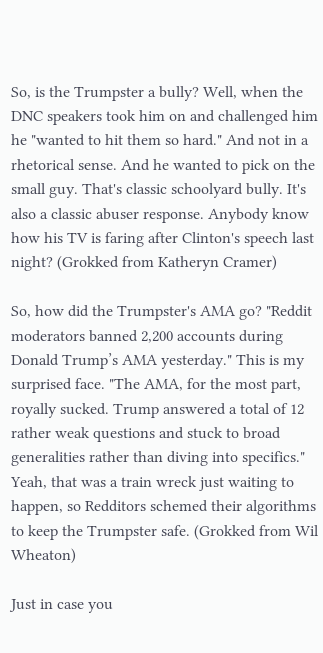So, is the Trumpster a bully? Well, when the DNC speakers took him on and challenged him he "wanted to hit them so hard." And not in a rhetorical sense. And he wanted to pick on the small guy. That's classic schoolyard bully. It's also a classic abuser response. Anybody know how his TV is faring after Clinton's speech last night? (Grokked from Katheryn Cramer)

So, how did the Trumpster's AMA go? "Reddit moderators banned 2,200 accounts during Donald Trump’s AMA yesterday." This is my surprised face. "The AMA, for the most part, royally sucked. Trump answered a total of 12 rather weak questions and stuck to broad generalities rather than diving into specifics." Yeah, that was a train wreck just waiting to happen, so Redditors schemed their algorithms to keep the Trumpster safe. (Grokked from Wil Wheaton)

Just in case you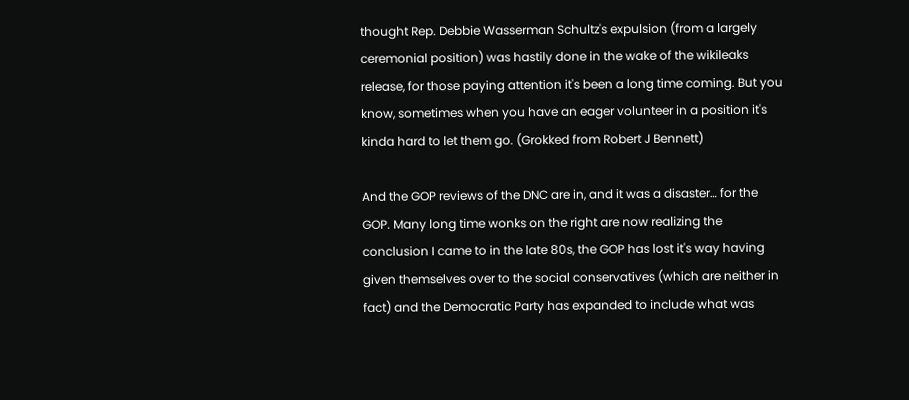thought Rep. Debbie Wasserman Schultz's expulsion (from a largely ceremonial position) was hastily done in the wake of the wikileaks release, for those paying attention it's been a long time coming. But you know, sometimes when you have an eager volunteer in a position it's kinda hard to let them go. (Grokked from Robert J Bennett)

And the GOP reviews of the DNC are in, and it was a disaster… for the GOP. Many long time wonks on the right are now realizing the conclusion I came to in the late 80s, the GOP has lost it's way having given themselves over to the social conservatives (which are neither in fact) and the Democratic Party has expanded to include what was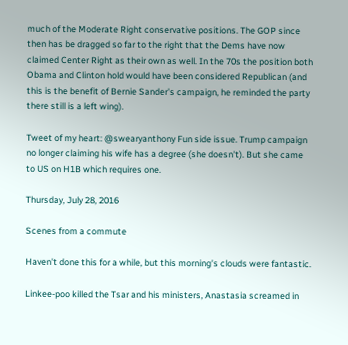much of the Moderate Right conservative positions. The GOP since then has be dragged so far to the right that the Dems have now claimed Center Right as their own as well. In the 70s the position both Obama and Clinton hold would have been considered Republican (and this is the benefit of Bernie Sander's campaign, he reminded the party there still is a left wing).

Tweet of my heart: @swearyanthony Fun side issue. Trump campaign no longer claiming his wife has a degree (she doesn't). But she came to US on H1B which requires one.

Thursday, July 28, 2016

Scenes from a commute

Haven't done this for a while, but this morning's clouds were fantastic.

Linkee-poo killed the Tsar and his ministers, Anastasia screamed in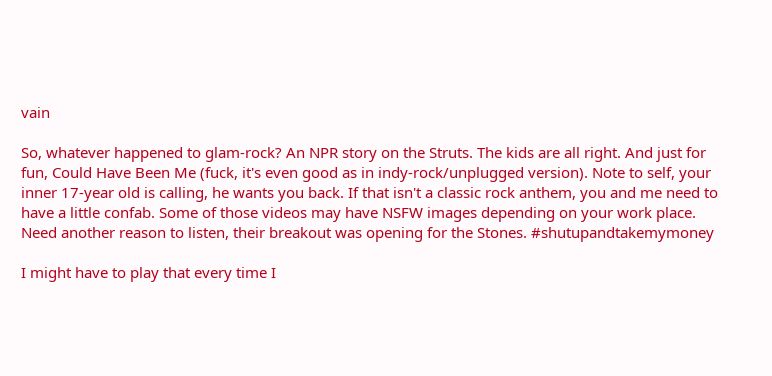vain

So, whatever happened to glam-rock? An NPR story on the Struts. The kids are all right. And just for fun, Could Have Been Me (fuck, it's even good as in indy-rock/unplugged version). Note to self, your inner 17-year old is calling, he wants you back. If that isn't a classic rock anthem, you and me need to have a little confab. Some of those videos may have NSFW images depending on your work place. Need another reason to listen, their breakout was opening for the Stones. #shutupandtakemymoney

I might have to play that every time I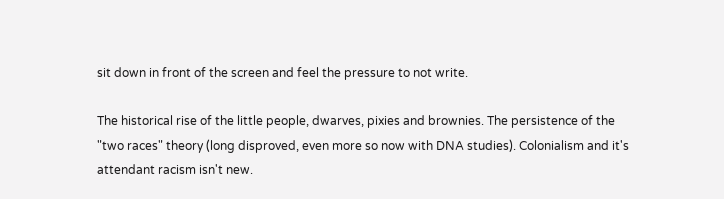sit down in front of the screen and feel the pressure to not write.

The historical rise of the little people, dwarves, pixies and brownies. The persistence of the "two races" theory (long disproved, even more so now with DNA studies). Colonialism and it's attendant racism isn't new.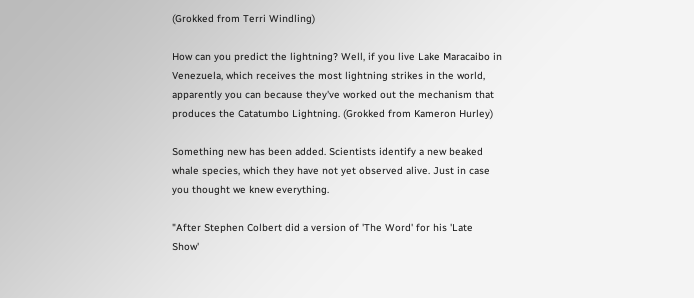(Grokked from Terri Windling)

How can you predict the lightning? Well, if you live Lake Maracaibo in Venezuela, which receives the most lightning strikes in the world, apparently you can because they've worked out the mechanism that produces the Catatumbo Lightning. (Grokked from Kameron Hurley)

Something new has been added. Scientists identify a new beaked whale species, which they have not yet observed alive. Just in case you thought we knew everything.

"After Stephen Colbert did a version of 'The Word' for his 'Late Show'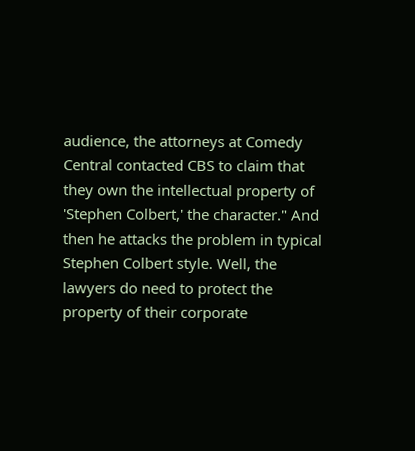audience, the attorneys at Comedy Central contacted CBS to claim that they own the intellectual property of 'Stephen Colbert,' the character." And then he attacks the problem in typical Stephen Colbert style. Well, the lawyers do need to protect the property of their corporate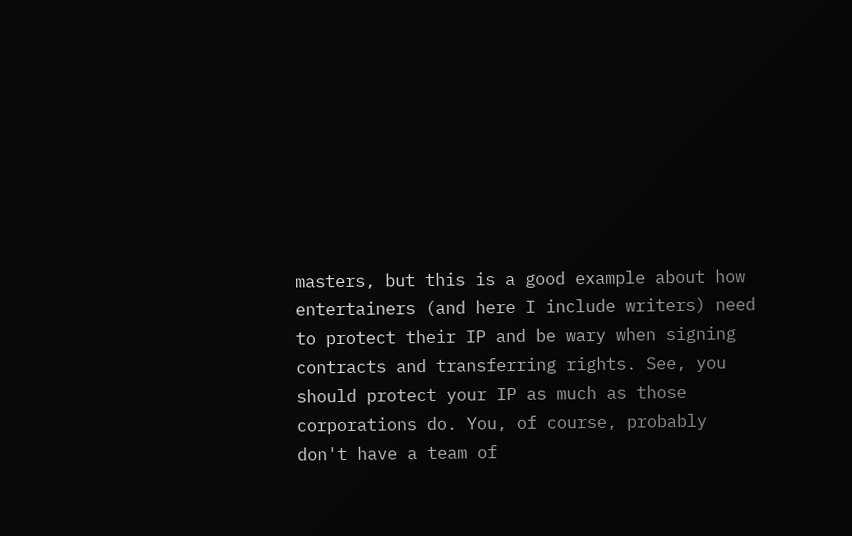masters, but this is a good example about how entertainers (and here I include writers) need to protect their IP and be wary when signing contracts and transferring rights. See, you should protect your IP as much as those corporations do. You, of course, probably don't have a team of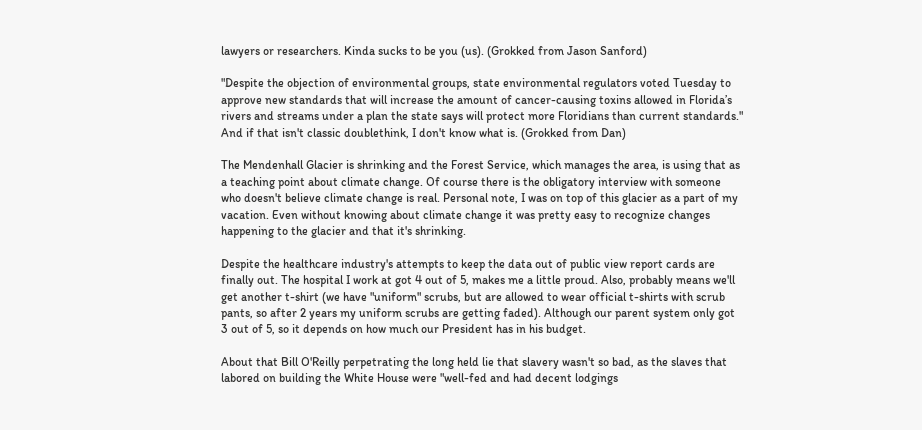lawyers or researchers. Kinda sucks to be you (us). (Grokked from Jason Sanford)

"Despite the objection of environmental groups, state environmental regulators voted Tuesday to approve new standards that will increase the amount of cancer-causing toxins allowed in Florida’s rivers and streams under a plan the state says will protect more Floridians than current standards." And if that isn't classic doublethink, I don't know what is. (Grokked from Dan)

The Mendenhall Glacier is shrinking and the Forest Service, which manages the area, is using that as a teaching point about climate change. Of course there is the obligatory interview with someone who doesn't believe climate change is real. Personal note, I was on top of this glacier as a part of my vacation. Even without knowing about climate change it was pretty easy to recognize changes happening to the glacier and that it's shrinking.

Despite the healthcare industry's attempts to keep the data out of public view report cards are finally out. The hospital I work at got 4 out of 5, makes me a little proud. Also, probably means we'll get another t-shirt (we have "uniform" scrubs, but are allowed to wear official t-shirts with scrub pants, so after 2 years my uniform scrubs are getting faded). Although our parent system only got 3 out of 5, so it depends on how much our President has in his budget.

About that Bill O'Reilly perpetrating the long held lie that slavery wasn't so bad, as the slaves that labored on building the White House were "well-fed and had decent lodgings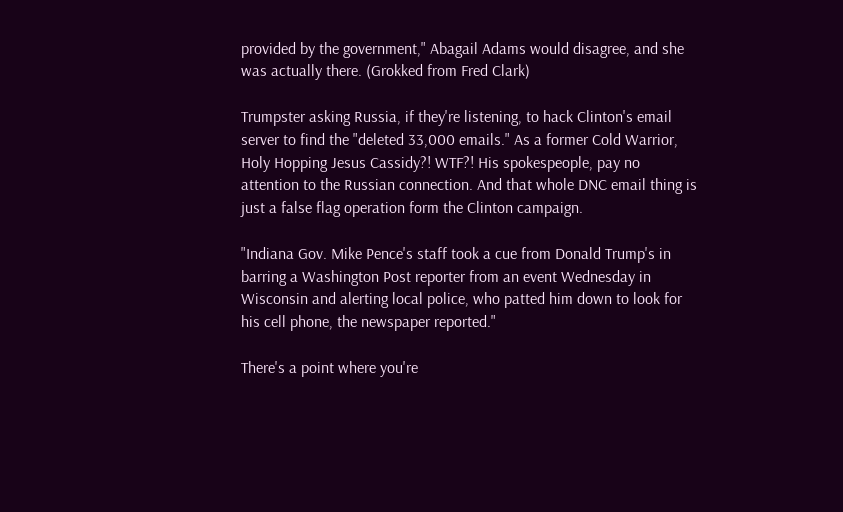provided by the government," Abagail Adams would disagree, and she was actually there. (Grokked from Fred Clark)

Trumpster asking Russia, if they're listening, to hack Clinton's email server to find the "deleted 33,000 emails." As a former Cold Warrior, Holy Hopping Jesus Cassidy?! WTF?! His spokespeople, pay no attention to the Russian connection. And that whole DNC email thing is just a false flag operation form the Clinton campaign.

"Indiana Gov. Mike Pence's staff took a cue from Donald Trump's in barring a Washington Post reporter from an event Wednesday in Wisconsin and alerting local police, who patted him down to look for his cell phone, the newspaper reported."

There's a point where you're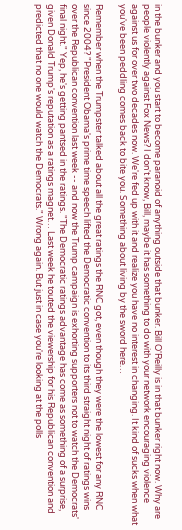in the bunker and you start to become paranoid of anything outside that bunker. Bill O'Reilly is in that bunker right now. Why are people violently against Fox News? I don't know, Bill, maybe it has something to do with your network encouraging violence against us for over two decades now. We're fed up with it and realize you have no interest in changing. It kind of sucks when what you've been peddling comes back to bite you. Something about living by the sword here…

Remember when the Trumpster talked about all the great ratings the RNC got, even though they were the lowest for any RNC since 2004? "President Obama's prime time speech lifted the Democratic convention to its third straight night of ratings wins over the Republican convention last week -- and now the Trump campaign is exhorting supporters not to watch the Democrats' final night." Yep, he's getting pantsed in the ratings. "The Democratic ratings advantage has come as something of a surprise, given Donald Trump's reputation as a ratings magnet… Last week he touted the viewership for his Republican convention and predicted that no one would watch the Democrats." Wrong again. But just in case you're looking at the polls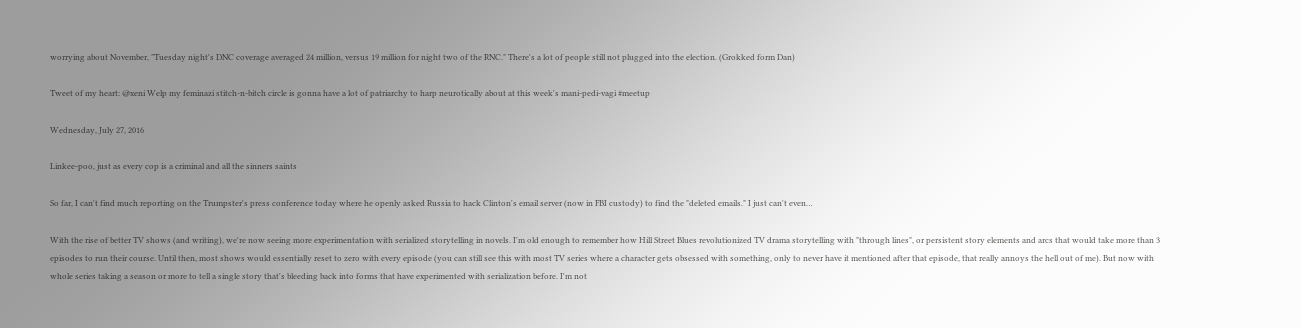worrying about November, "Tuesday night's DNC coverage averaged 24 million, versus 19 million for night two of the RNC." There's a lot of people still not plugged into the election. (Grokked form Dan)

Tweet of my heart: @xeni Welp my feminazi stitch-n-bitch circle is gonna have a lot of patriarchy to harp neurotically about at this week's mani-pedi-vagi #meetup

Wednesday, July 27, 2016

Linkee-poo, just as every cop is a criminal and all the sinners saints

So far, I can't find much reporting on the Trumpster's press conference today where he openly asked Russia to hack Clinton's email server (now in FBI custody) to find the "deleted emails." I just can't even…

With the rise of better TV shows (and writing), we're now seeing more experimentation with serialized storytelling in novels. I'm old enough to remember how Hill Street Blues revolutionized TV drama storytelling with "through lines", or persistent story elements and arcs that would take more than 3 episodes to run their course. Until then, most shows would essentially reset to zero with every episode (you can still see this with most TV series where a character gets obsessed with something, only to never have it mentioned after that episode, that really annoys the hell out of me). But now with whole series taking a season or more to tell a single story that's bleeding back into forms that have experimented with serialization before. I'm not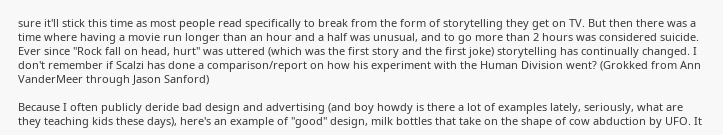sure it'll stick this time as most people read specifically to break from the form of storytelling they get on TV. But then there was a time where having a movie run longer than an hour and a half was unusual, and to go more than 2 hours was considered suicide. Ever since "Rock fall on head, hurt" was uttered (which was the first story and the first joke) storytelling has continually changed. I don't remember if Scalzi has done a comparison/report on how his experiment with the Human Division went? (Grokked from Ann VanderMeer through Jason Sanford)

Because I often publicly deride bad design and advertising (and boy howdy is there a lot of examples lately, seriously, what are they teaching kids these days), here's an example of "good" design, milk bottles that take on the shape of cow abduction by UFO. It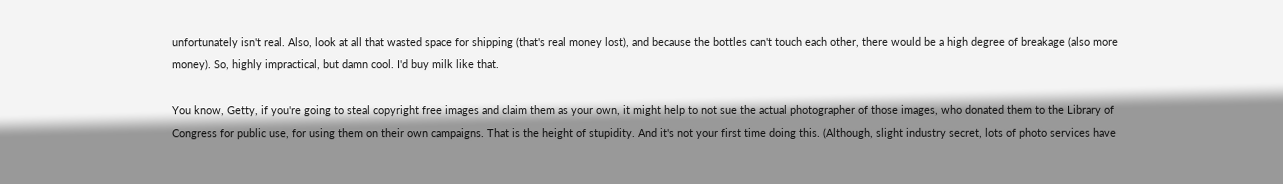unfortunately isn't real. Also, look at all that wasted space for shipping (that's real money lost), and because the bottles can't touch each other, there would be a high degree of breakage (also more money). So, highly impractical, but damn cool. I'd buy milk like that.

You know, Getty, if you're going to steal copyright free images and claim them as your own, it might help to not sue the actual photographer of those images, who donated them to the Library of Congress for public use, for using them on their own campaigns. That is the height of stupidity. And it's not your first time doing this. (Although, slight industry secret, lots of photo services have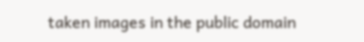taken images in the public domain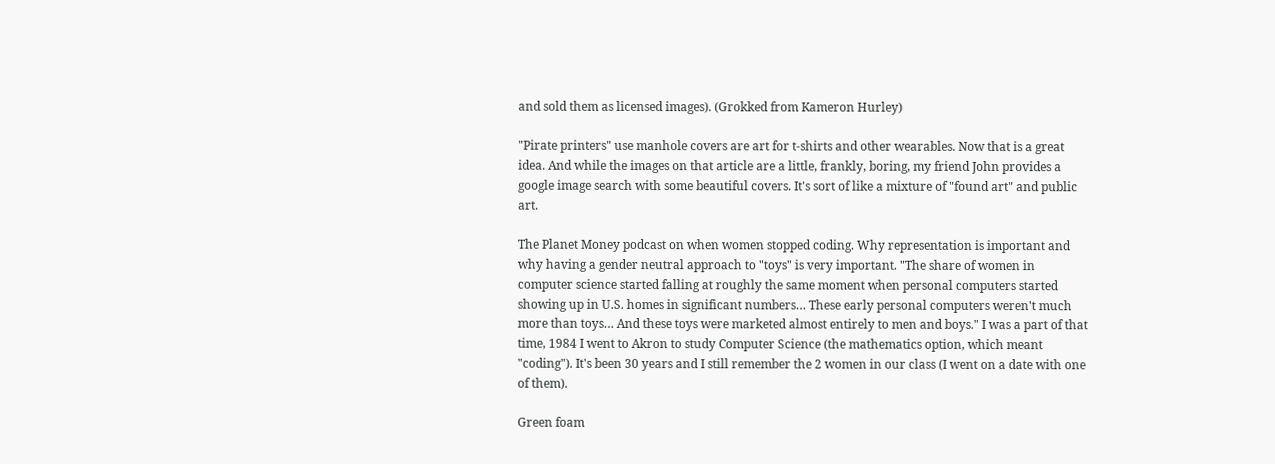and sold them as licensed images). (Grokked from Kameron Hurley)

"Pirate printers" use manhole covers are art for t-shirts and other wearables. Now that is a great idea. And while the images on that article are a little, frankly, boring, my friend John provides a google image search with some beautiful covers. It's sort of like a mixture of "found art" and public art.

The Planet Money podcast on when women stopped coding. Why representation is important and why having a gender neutral approach to "toys" is very important. "The share of women in computer science started falling at roughly the same moment when personal computers started showing up in U.S. homes in significant numbers… These early personal computers weren't much more than toys… And these toys were marketed almost entirely to men and boys." I was a part of that time, 1984 I went to Akron to study Computer Science (the mathematics option, which meant "coding"). It's been 30 years and I still remember the 2 women in our class (I went on a date with one of them).

Green foam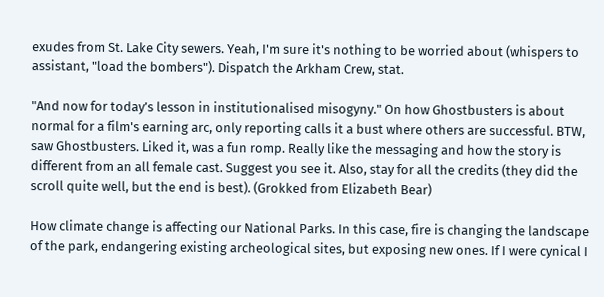exudes from St. Lake City sewers. Yeah, I'm sure it's nothing to be worried about (whispers to assistant, "load the bombers"). Dispatch the Arkham Crew, stat.

"And now for today’s lesson in institutionalised misogyny." On how Ghostbusters is about normal for a film's earning arc, only reporting calls it a bust where others are successful. BTW, saw Ghostbusters. Liked it, was a fun romp. Really like the messaging and how the story is different from an all female cast. Suggest you see it. Also, stay for all the credits (they did the scroll quite well, but the end is best). (Grokked from Elizabeth Bear)

How climate change is affecting our National Parks. In this case, fire is changing the landscape of the park, endangering existing archeological sites, but exposing new ones. If I were cynical I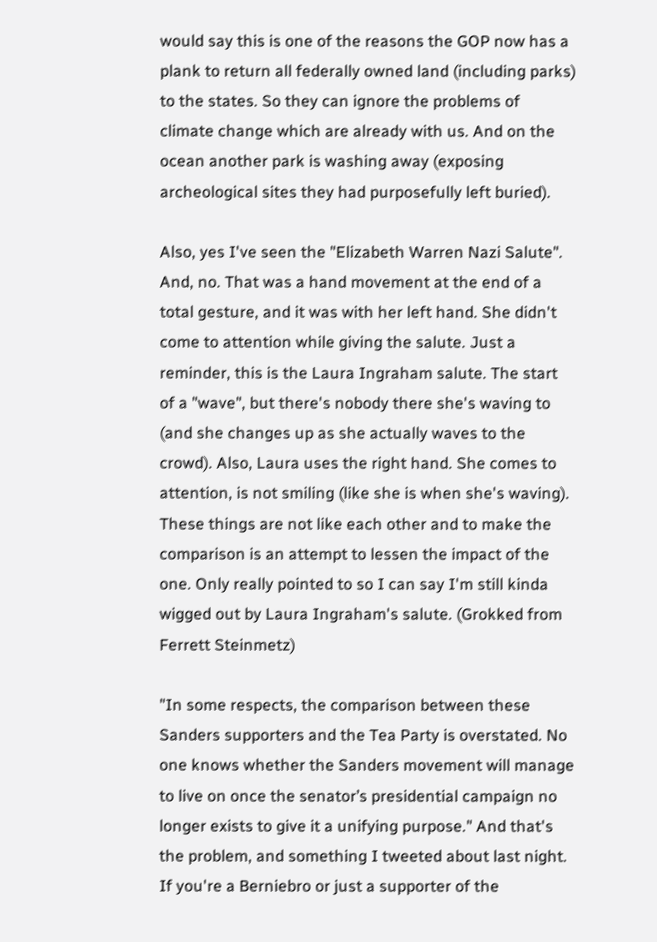would say this is one of the reasons the GOP now has a plank to return all federally owned land (including parks) to the states. So they can ignore the problems of climate change which are already with us. And on the ocean another park is washing away (exposing archeological sites they had purposefully left buried).

Also, yes I've seen the "Elizabeth Warren Nazi Salute". And, no. That was a hand movement at the end of a total gesture, and it was with her left hand. She didn't come to attention while giving the salute. Just a reminder, this is the Laura Ingraham salute. The start of a "wave", but there's nobody there she's waving to (and she changes up as she actually waves to the crowd). Also, Laura uses the right hand. She comes to attention, is not smiling (like she is when she's waving). These things are not like each other and to make the comparison is an attempt to lessen the impact of the one. Only really pointed to so I can say I'm still kinda wigged out by Laura Ingraham's salute. (Grokked from Ferrett Steinmetz)

"In some respects, the comparison between these Sanders supporters and the Tea Party is overstated. No one knows whether the Sanders movement will manage to live on once the senator’s presidential campaign no longer exists to give it a unifying purpose." And that's the problem, and something I tweeted about last night. If you're a Berniebro or just a supporter of the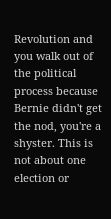Revolution and you walk out of the political process because Bernie didn't get the nod, you're a shyster. This is not about one election or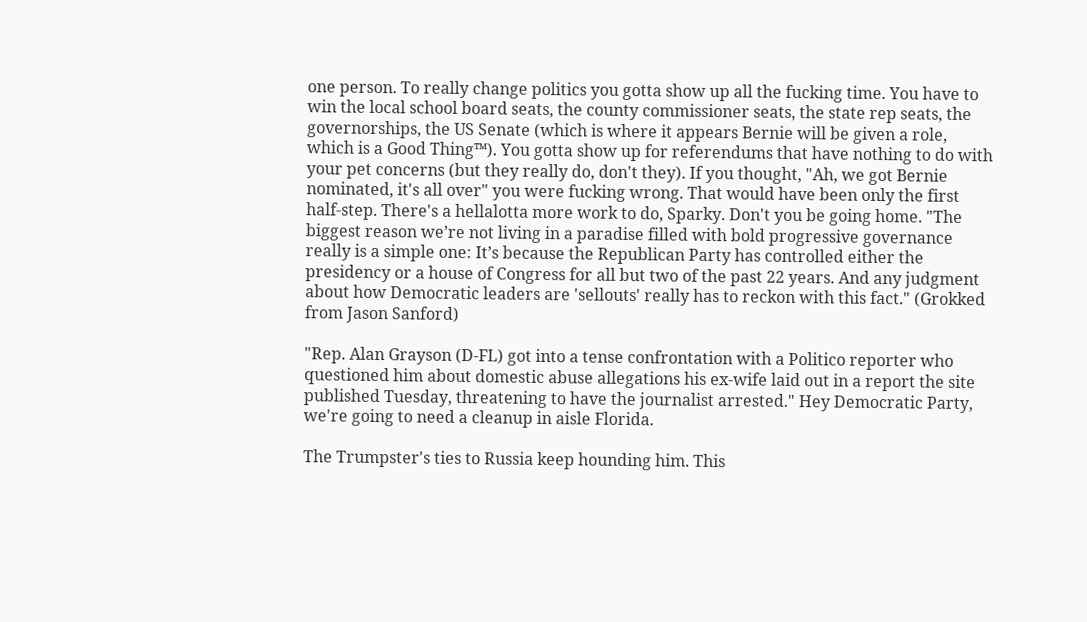one person. To really change politics you gotta show up all the fucking time. You have to win the local school board seats, the county commissioner seats, the state rep seats, the governorships, the US Senate (which is where it appears Bernie will be given a role, which is a Good Thing™). You gotta show up for referendums that have nothing to do with your pet concerns (but they really do, don't they). If you thought, "Ah, we got Bernie nominated, it's all over" you were fucking wrong. That would have been only the first half-step. There's a hellalotta more work to do, Sparky. Don't you be going home. "The biggest reason we’re not living in a paradise filled with bold progressive governance really is a simple one: It’s because the Republican Party has controlled either the presidency or a house of Congress for all but two of the past 22 years. And any judgment about how Democratic leaders are 'sellouts' really has to reckon with this fact." (Grokked from Jason Sanford)

"Rep. Alan Grayson (D-FL) got into a tense confrontation with a Politico reporter who questioned him about domestic abuse allegations his ex-wife laid out in a report the site published Tuesday, threatening to have the journalist arrested." Hey Democratic Party, we're going to need a cleanup in aisle Florida.

The Trumpster's ties to Russia keep hounding him. This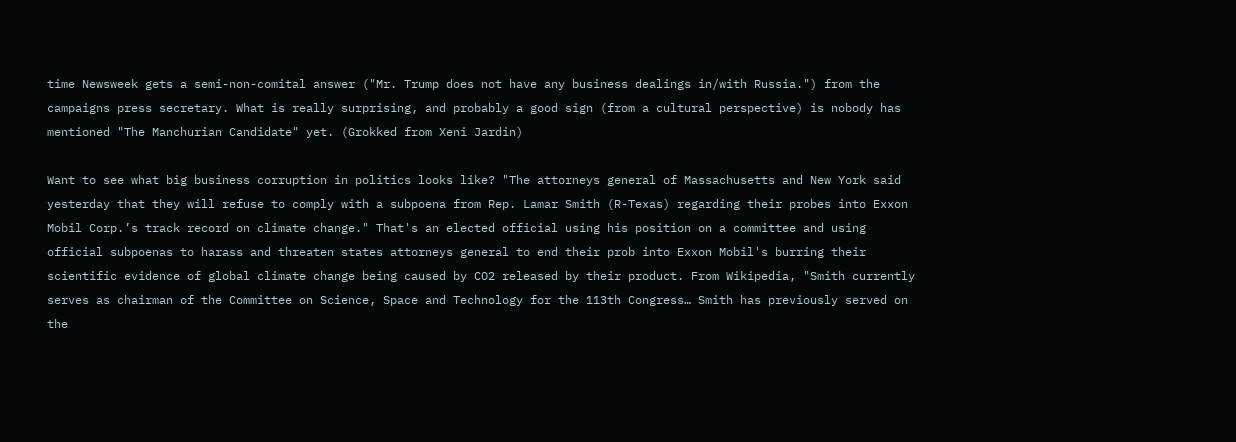time Newsweek gets a semi-non-comital answer ("Mr. Trump does not have any business dealings in/with Russia.") from the campaigns press secretary. What is really surprising, and probably a good sign (from a cultural perspective) is nobody has mentioned "The Manchurian Candidate" yet. (Grokked from Xeni Jardin)

Want to see what big business corruption in politics looks like? "The attorneys general of Massachusetts and New York said yesterday that they will refuse to comply with a subpoena from Rep. Lamar Smith (R-Texas) regarding their probes into Exxon Mobil Corp.’s track record on climate change." That's an elected official using his position on a committee and using official subpoenas to harass and threaten states attorneys general to end their prob into Exxon Mobil's burring their scientific evidence of global climate change being caused by CO2 released by their product. From Wikipedia, "Smith currently serves as chairman of the Committee on Science, Space and Technology for the 113th Congress… Smith has previously served on the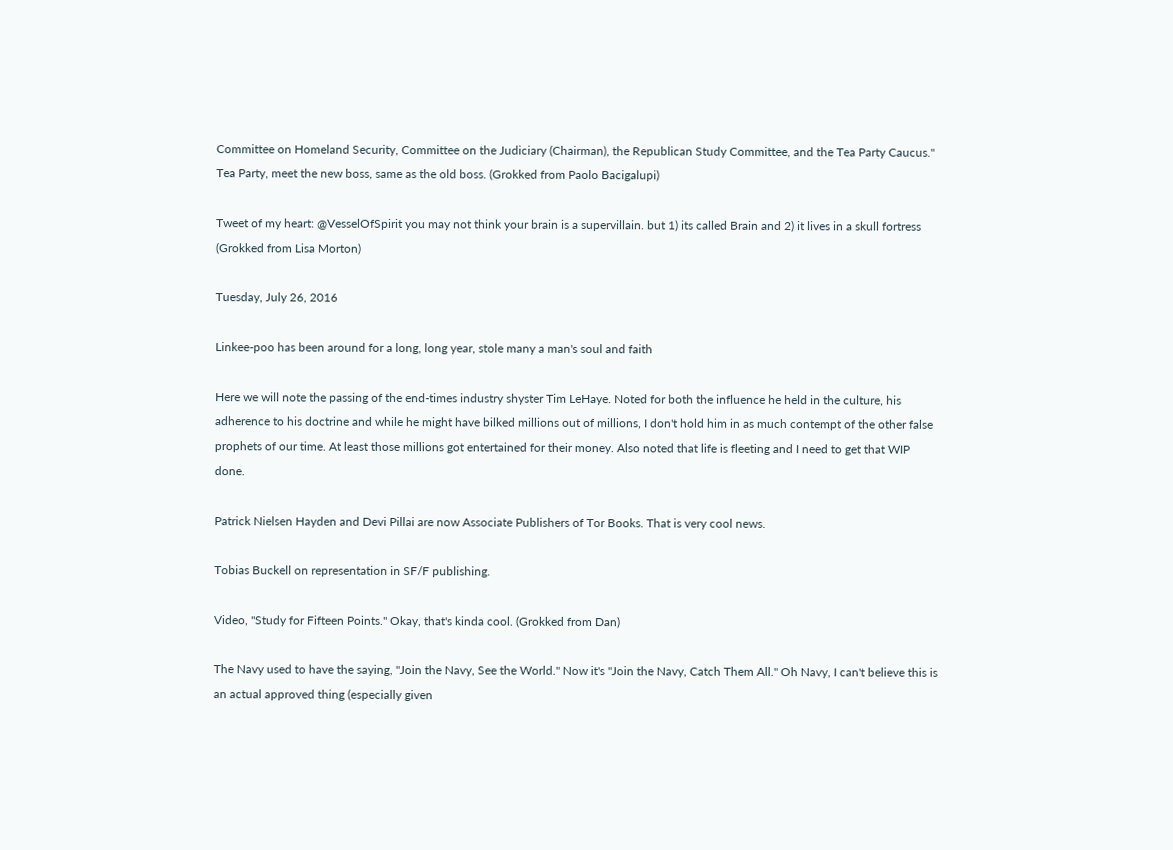Committee on Homeland Security, Committee on the Judiciary (Chairman), the Republican Study Committee, and the Tea Party Caucus." Tea Party, meet the new boss, same as the old boss. (Grokked from Paolo Bacigalupi)

Tweet of my heart: @VesselOfSpirit you may not think your brain is a supervillain. but 1) its called Brain and 2) it lives in a skull fortress (Grokked from Lisa Morton)

Tuesday, July 26, 2016

Linkee-poo has been around for a long, long year, stole many a man's soul and faith

Here we will note the passing of the end-times industry shyster Tim LeHaye. Noted for both the influence he held in the culture, his adherence to his doctrine and while he might have bilked millions out of millions, I don't hold him in as much contempt of the other false prophets of our time. At least those millions got entertained for their money. Also noted that life is fleeting and I need to get that WIP done.

Patrick Nielsen Hayden and Devi Pillai are now Associate Publishers of Tor Books. That is very cool news.

Tobias Buckell on representation in SF/F publishing.

Video, "Study for Fifteen Points." Okay, that's kinda cool. (Grokked from Dan)

The Navy used to have the saying, "Join the Navy, See the World." Now it's "Join the Navy, Catch Them All." Oh Navy, I can't believe this is an actual approved thing (especially given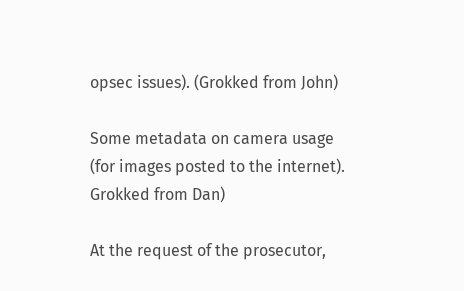opsec issues). (Grokked from John)

Some metadata on camera usage (for images posted to the internet). Grokked from Dan)

At the request of the prosecutor,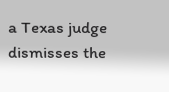a Texas judge dismisses the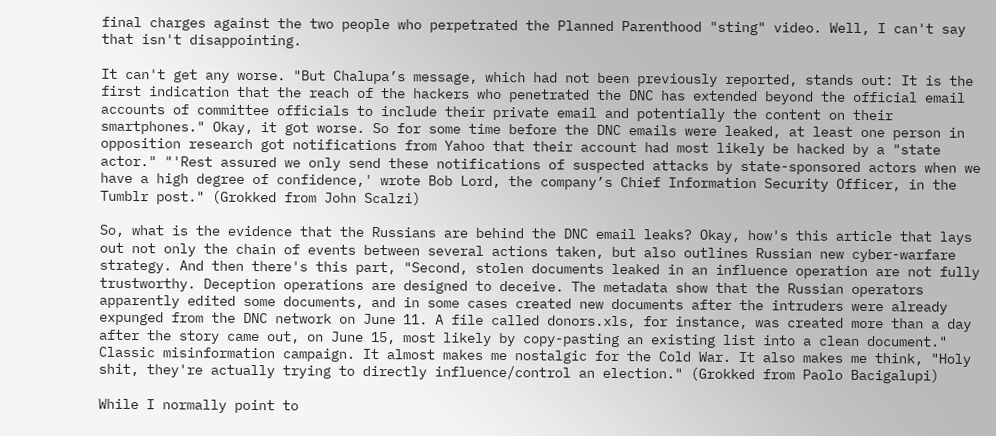final charges against the two people who perpetrated the Planned Parenthood "sting" video. Well, I can't say that isn't disappointing.

It can't get any worse. "But Chalupa’s message, which had not been previously reported, stands out: It is the first indication that the reach of the hackers who penetrated the DNC has extended beyond the official email accounts of committee officials to include their private email and potentially the content on their smartphones." Okay, it got worse. So for some time before the DNC emails were leaked, at least one person in opposition research got notifications from Yahoo that their account had most likely be hacked by a "state actor." "'Rest assured we only send these notifications of suspected attacks by state-sponsored actors when we have a high degree of confidence,' wrote Bob Lord, the company’s Chief Information Security Officer, in the Tumblr post." (Grokked from John Scalzi)

So, what is the evidence that the Russians are behind the DNC email leaks? Okay, how's this article that lays out not only the chain of events between several actions taken, but also outlines Russian new cyber-warfare strategy. And then there's this part, "Second, stolen documents leaked in an influence operation are not fully trustworthy. Deception operations are designed to deceive. The metadata show that the Russian operators apparently edited some documents, and in some cases created new documents after the intruders were already expunged from the DNC network on June 11. A file called donors.xls, for instance, was created more than a day after the story came out, on June 15, most likely by copy-pasting an existing list into a clean document." Classic misinformation campaign. It almost makes me nostalgic for the Cold War. It also makes me think, "Holy shit, they're actually trying to directly influence/control an election." (Grokked from Paolo Bacigalupi)

While I normally point to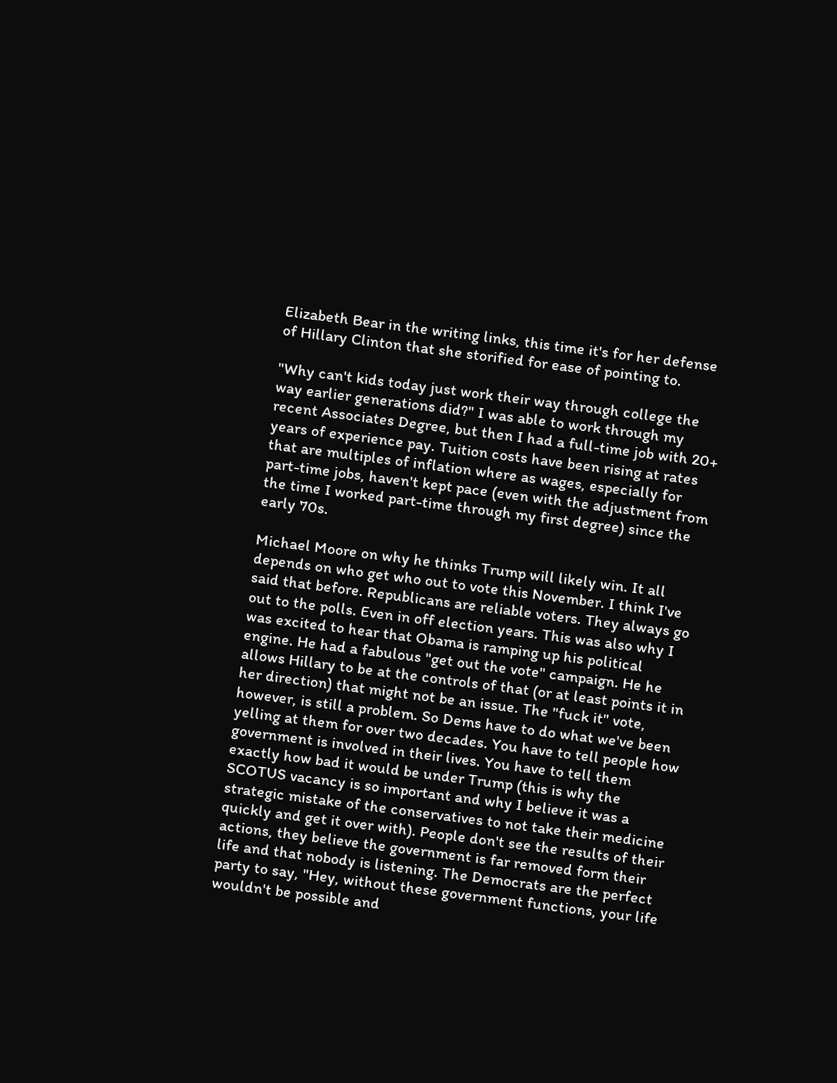Elizabeth Bear in the writing links, this time it's for her defense of Hillary Clinton that she storified for ease of pointing to.

"Why can't kids today just work their way through college the way earlier generations did?" I was able to work through my recent Associates Degree, but then I had a full-time job with 20+ years of experience pay. Tuition costs have been rising at rates that are multiples of inflation where as wages, especially for part-time jobs, haven't kept pace (even with the adjustment from the time I worked part-time through my first degree) since the early 70s.

Michael Moore on why he thinks Trump will likely win. It all depends on who get who out to vote this November. I think I've said that before. Republicans are reliable voters. They always go out to the polls. Even in off election years. This was also why I was excited to hear that Obama is ramping up his political engine. He had a fabulous "get out the vote" campaign. He he allows Hillary to be at the controls of that (or at least points it in her direction) that might not be an issue. The "fuck it" vote, however, is still a problem. So Dems have to do what we've been yelling at them for over two decades. You have to tell people how government is involved in their lives. You have to tell them exactly how bad it would be under Trump (this is why the SCOTUS vacancy is so important and why I believe it was a strategic mistake of the conservatives to not take their medicine quickly and get it over with). People don't see the results of their actions, they believe the government is far removed form their life and that nobody is listening. The Democrats are the perfect party to say, "Hey, without these government functions, your life wouldn't be possible and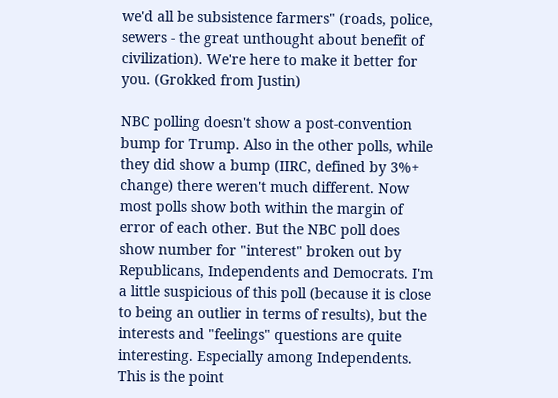we'd all be subsistence farmers" (roads, police, sewers - the great unthought about benefit of civilization). We're here to make it better for you. (Grokked from Justin)

NBC polling doesn't show a post-convention bump for Trump. Also in the other polls, while they did show a bump (IIRC, defined by 3%+ change) there weren't much different. Now most polls show both within the margin of error of each other. But the NBC poll does show number for "interest" broken out by Republicans, Independents and Democrats. I'm a little suspicious of this poll (because it is close to being an outlier in terms of results), but the interests and "feelings" questions are quite interesting. Especially among Independents. This is the point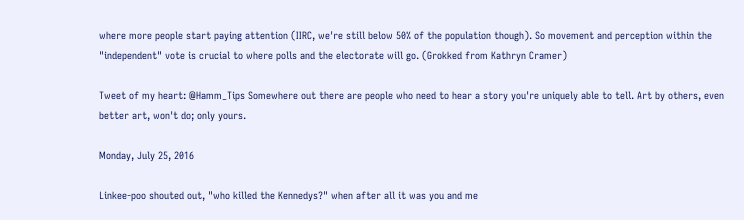where more people start paying attention (IIRC, we're still below 50% of the population though). So movement and perception within the "independent" vote is crucial to where polls and the electorate will go. (Grokked from Kathryn Cramer)

Tweet of my heart: @Hamm_Tips Somewhere out there are people who need to hear a story you're uniquely able to tell. Art by others, even better art, won't do; only yours.

Monday, July 25, 2016

Linkee-poo shouted out, "who killed the Kennedys?" when after all it was you and me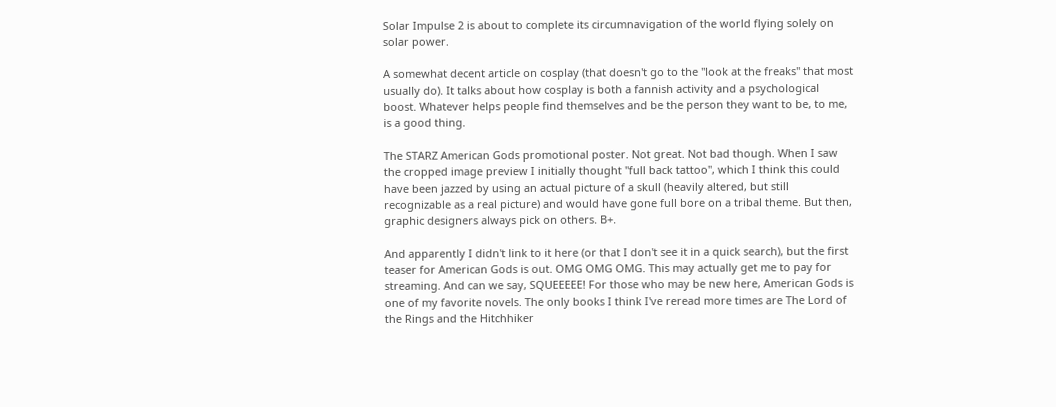Solar Impulse 2 is about to complete its circumnavigation of the world flying solely on solar power.

A somewhat decent article on cosplay (that doesn't go to the "look at the freaks" that most usually do). It talks about how cosplay is both a fannish activity and a psychological boost. Whatever helps people find themselves and be the person they want to be, to me, is a good thing.

The STARZ American Gods promotional poster. Not great. Not bad though. When I saw the cropped image preview I initially thought "full back tattoo", which I think this could have been jazzed by using an actual picture of a skull (heavily altered, but still recognizable as a real picture) and would have gone full bore on a tribal theme. But then, graphic designers always pick on others. B+.

And apparently I didn't link to it here (or that I don't see it in a quick search), but the first teaser for American Gods is out. OMG OMG OMG. This may actually get me to pay for streaming. And can we say, SQUEEEEE! For those who may be new here, American Gods is one of my favorite novels. The only books I think I've reread more times are The Lord of the Rings and the Hitchhiker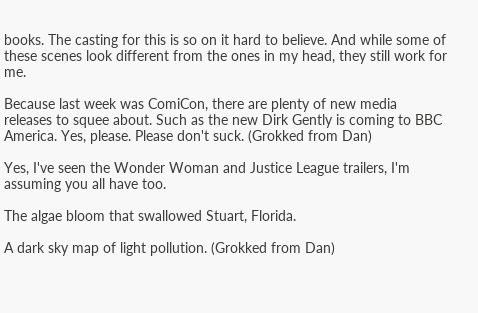books. The casting for this is so on it hard to believe. And while some of these scenes look different from the ones in my head, they still work for me.

Because last week was ComiCon, there are plenty of new media releases to squee about. Such as the new Dirk Gently is coming to BBC America. Yes, please. Please don't suck. (Grokked from Dan)

Yes, I've seen the Wonder Woman and Justice League trailers, I'm assuming you all have too.

The algae bloom that swallowed Stuart, Florida.

A dark sky map of light pollution. (Grokked from Dan)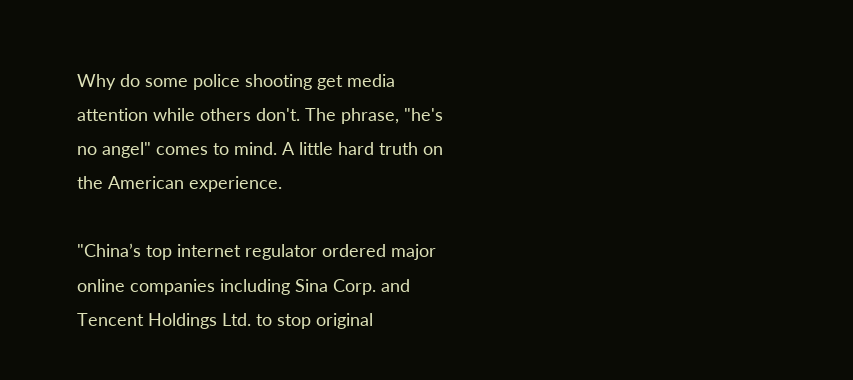Why do some police shooting get media attention while others don't. The phrase, "he's no angel" comes to mind. A little hard truth on the American experience.

"China’s top internet regulator ordered major online companies including Sina Corp. and Tencent Holdings Ltd. to stop original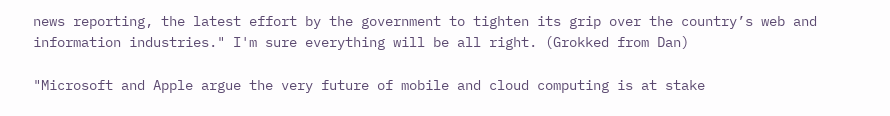news reporting, the latest effort by the government to tighten its grip over the country’s web and information industries." I'm sure everything will be all right. (Grokked from Dan)

"Microsoft and Apple argue the very future of mobile and cloud computing is at stake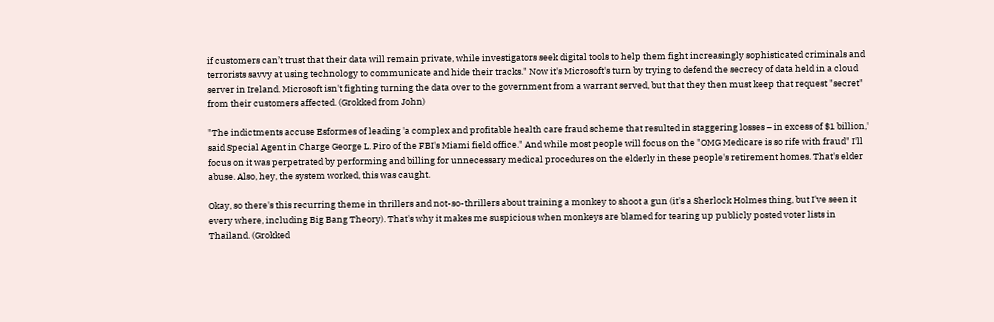if customers can’t trust that their data will remain private, while investigators seek digital tools to help them fight increasingly sophisticated criminals and terrorists savvy at using technology to communicate and hide their tracks." Now it's Microsoft's turn by trying to defend the secrecy of data held in a cloud server in Ireland. Microsoft isn't fighting turning the data over to the government from a warrant served, but that they then must keep that request "secret" from their customers affected. (Grokked from John)

"The indictments accuse Esformes of leading 'a complex and profitable health care fraud scheme that resulted in staggering losses – in excess of $1 billion,' said Special Agent in Charge George L. Piro of the FBI's Miami field office." And while most people will focus on the "OMG Medicare is so rife with fraud" I'll focus on it was perpetrated by performing and billing for unnecessary medical procedures on the elderly in these people's retirement homes. That's elder abuse. Also, hey, the system worked, this was caught.

Okay, so there's this recurring theme in thrillers and not-so-thrillers about training a monkey to shoot a gun (it's a Sherlock Holmes thing, but I've seen it every where, including Big Bang Theory). That's why it makes me suspicious when monkeys are blamed for tearing up publicly posted voter lists in Thailand. (Grokked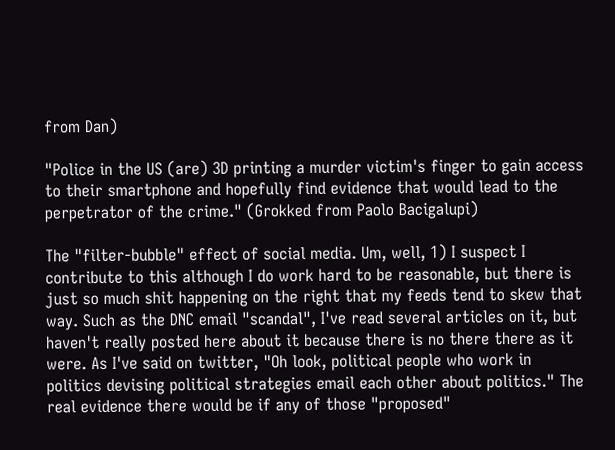from Dan)

"Police in the US (are) 3D printing a murder victim's finger to gain access to their smartphone and hopefully find evidence that would lead to the perpetrator of the crime." (Grokked from Paolo Bacigalupi)

The "filter-bubble" effect of social media. Um, well, 1) I suspect I contribute to this although I do work hard to be reasonable, but there is just so much shit happening on the right that my feeds tend to skew that way. Such as the DNC email "scandal", I've read several articles on it, but haven't really posted here about it because there is no there there as it were. As I've said on twitter, "Oh look, political people who work in politics devising political strategies email each other about politics." The real evidence there would be if any of those "proposed"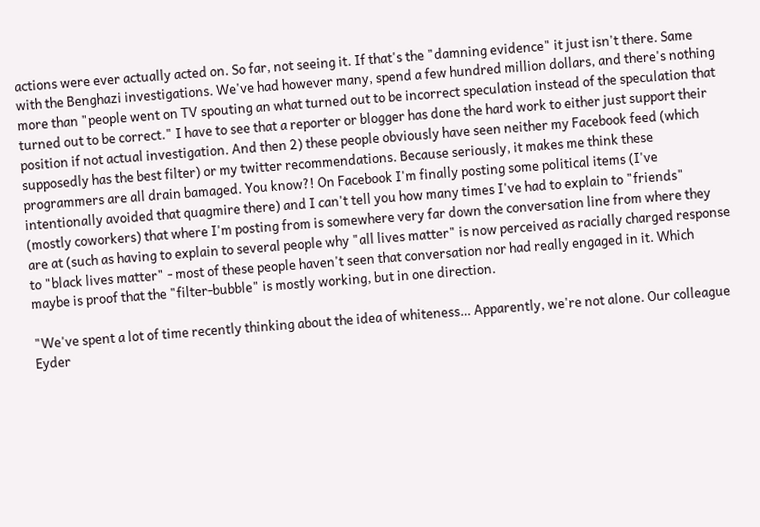actions were ever actually acted on. So far, not seeing it. If that's the "damning evidence" it just isn't there. Same with the Benghazi investigations. We've had however many, spend a few hundred million dollars, and there's nothing more than "people went on TV spouting an what turned out to be incorrect speculation instead of the speculation that turned out to be correct." I have to see that a reporter or blogger has done the hard work to either just support their position if not actual investigation. And then 2) these people obviously have seen neither my Facebook feed (which supposedly has the best filter) or my twitter recommendations. Because seriously, it makes me think these programmers are all drain bamaged. You know?! On Facebook I'm finally posting some political items (I've intentionally avoided that quagmire there) and I can't tell you how many times I've had to explain to "friends" (mostly coworkers) that where I'm posting from is somewhere very far down the conversation line from where they are at (such as having to explain to several people why "all lives matter" is now perceived as racially charged response to "black lives matter" - most of these people haven't seen that conversation nor had really engaged in it. Which maybe is proof that the "filter-bubble" is mostly working, but in one direction.

"We've spent a lot of time recently thinking about the idea of whiteness… Apparently, we're not alone. Our colleague Eyder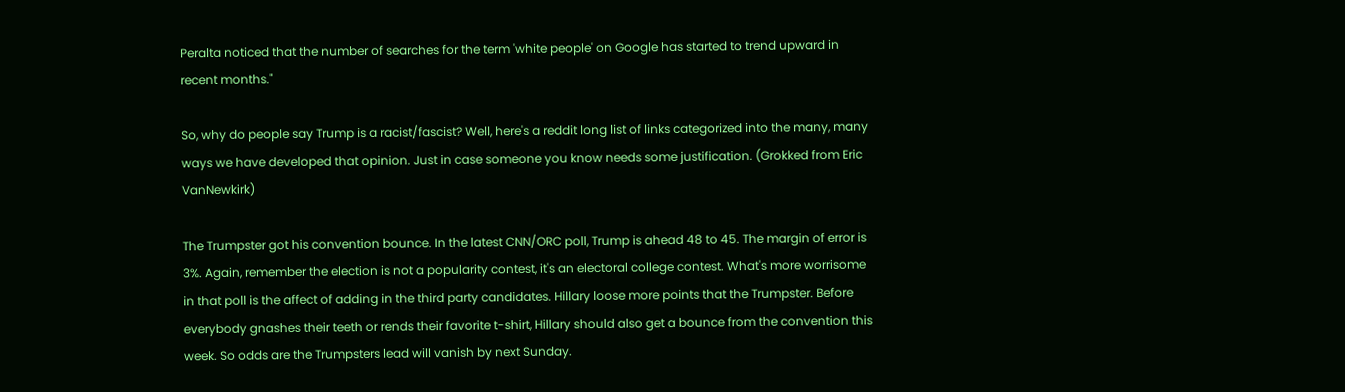Peralta noticed that the number of searches for the term 'white people' on Google has started to trend upward in recent months."

So, why do people say Trump is a racist/fascist? Well, here's a reddit long list of links categorized into the many, many ways we have developed that opinion. Just in case someone you know needs some justification. (Grokked from Eric VanNewkirk)

The Trumpster got his convention bounce. In the latest CNN/ORC poll, Trump is ahead 48 to 45. The margin of error is 3%. Again, remember the election is not a popularity contest, it's an electoral college contest. What's more worrisome in that poll is the affect of adding in the third party candidates. Hillary loose more points that the Trumpster. Before everybody gnashes their teeth or rends their favorite t-shirt, Hillary should also get a bounce from the convention this week. So odds are the Trumpsters lead will vanish by next Sunday.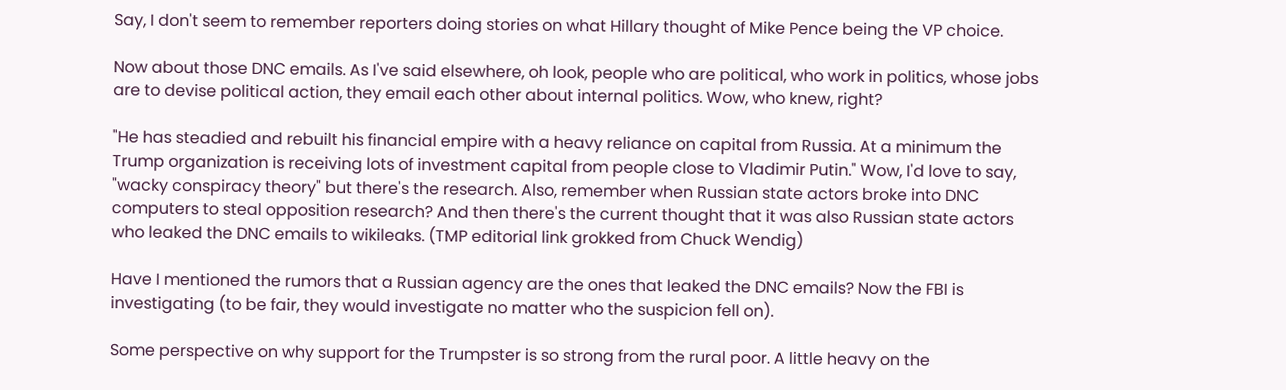Say, I don't seem to remember reporters doing stories on what Hillary thought of Mike Pence being the VP choice.

Now about those DNC emails. As I've said elsewhere, oh look, people who are political, who work in politics, whose jobs are to devise political action, they email each other about internal politics. Wow, who knew, right?

"He has steadied and rebuilt his financial empire with a heavy reliance on capital from Russia. At a minimum the Trump organization is receiving lots of investment capital from people close to Vladimir Putin." Wow, I'd love to say, "wacky conspiracy theory" but there's the research. Also, remember when Russian state actors broke into DNC computers to steal opposition research? And then there's the current thought that it was also Russian state actors who leaked the DNC emails to wikileaks. (TMP editorial link grokked from Chuck Wendig)

Have I mentioned the rumors that a Russian agency are the ones that leaked the DNC emails? Now the FBI is investigating (to be fair, they would investigate no matter who the suspicion fell on).

Some perspective on why support for the Trumpster is so strong from the rural poor. A little heavy on the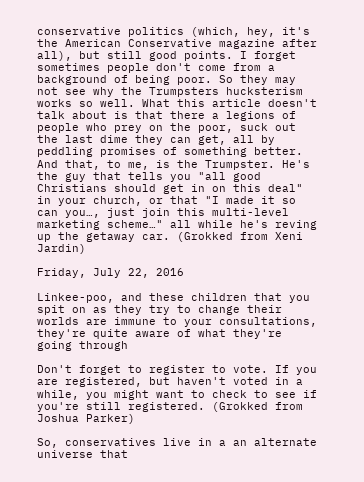conservative politics (which, hey, it's the American Conservative magazine after all), but still good points. I forget sometimes people don't come from a background of being poor. So they may not see why the Trumpsters hucksterism works so well. What this article doesn't talk about is that there a legions of people who prey on the poor, suck out the last dime they can get, all by peddling promises of something better. And that, to me, is the Trumpster. He's the guy that tells you "all good Christians should get in on this deal" in your church, or that "I made it so can you…, just join this multi-level marketing scheme…" all while he's reving up the getaway car. (Grokked from Xeni Jardin)

Friday, July 22, 2016

Linkee-poo, and these children that you spit on as they try to change their worlds are immune to your consultations, they're quite aware of what they're going through

Don't forget to register to vote. If you are registered, but haven't voted in a while, you might want to check to see if you're still registered. (Grokked from Joshua Parker)

So, conservatives live in a an alternate universe that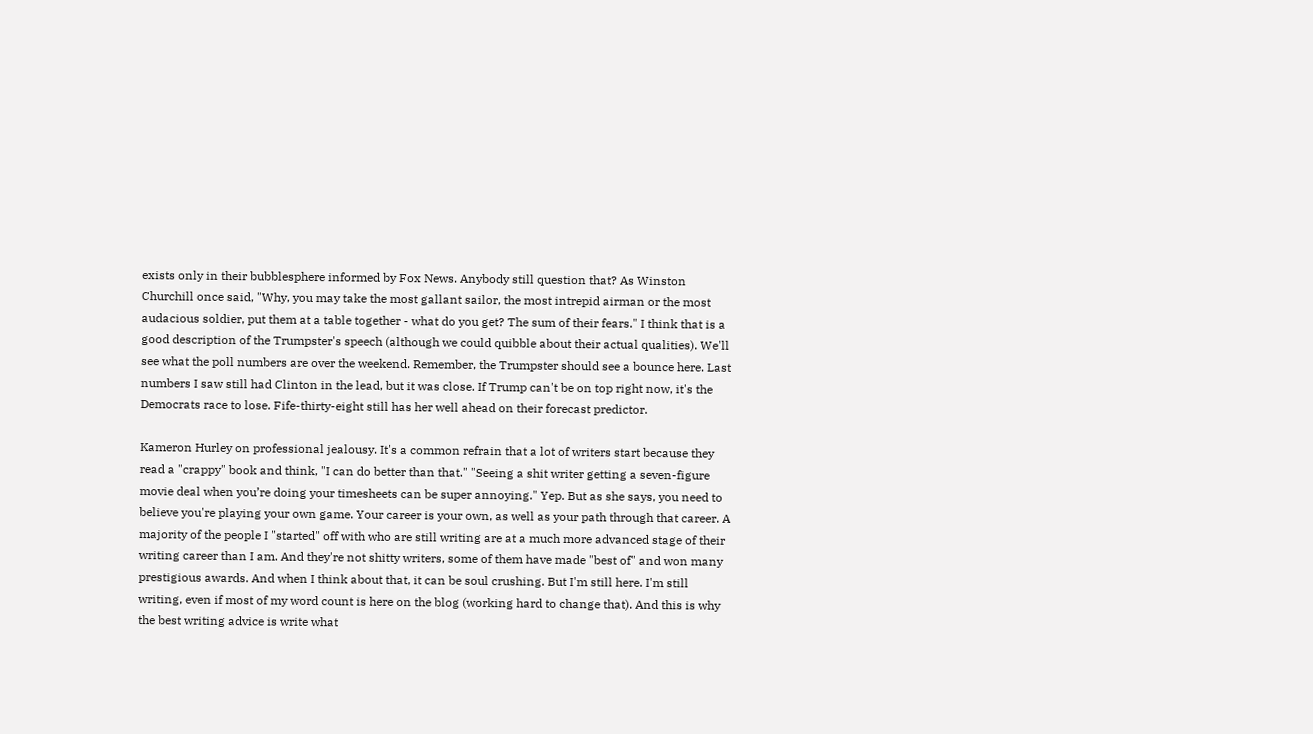exists only in their bubblesphere informed by Fox News. Anybody still question that? As Winston Churchill once said, "Why, you may take the most gallant sailor, the most intrepid airman or the most audacious soldier, put them at a table together - what do you get? The sum of their fears." I think that is a good description of the Trumpster's speech (although we could quibble about their actual qualities). We'll see what the poll numbers are over the weekend. Remember, the Trumpster should see a bounce here. Last numbers I saw still had Clinton in the lead, but it was close. If Trump can't be on top right now, it's the Democrats race to lose. Fife-thirty-eight still has her well ahead on their forecast predictor.

Kameron Hurley on professional jealousy. It's a common refrain that a lot of writers start because they read a "crappy" book and think, "I can do better than that." "Seeing a shit writer getting a seven-figure movie deal when you’re doing your timesheets can be super annoying." Yep. But as she says, you need to believe you're playing your own game. Your career is your own, as well as your path through that career. A majority of the people I "started" off with who are still writing are at a much more advanced stage of their writing career than I am. And they're not shitty writers, some of them have made "best of" and won many prestigious awards. And when I think about that, it can be soul crushing. But I'm still here. I'm still writing, even if most of my word count is here on the blog (working hard to change that). And this is why the best writing advice is write what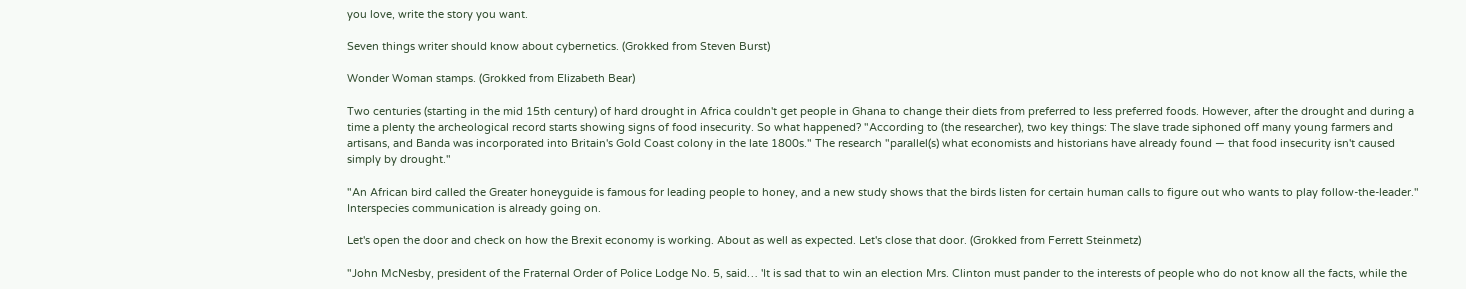you love, write the story you want.

Seven things writer should know about cybernetics. (Grokked from Steven Burst)

Wonder Woman stamps. (Grokked from Elizabeth Bear)

Two centuries (starting in the mid 15th century) of hard drought in Africa couldn't get people in Ghana to change their diets from preferred to less preferred foods. However, after the drought and during a time a plenty the archeological record starts showing signs of food insecurity. So what happened? "According to (the researcher), two key things: The slave trade siphoned off many young farmers and artisans, and Banda was incorporated into Britain's Gold Coast colony in the late 1800s." The research "parallel(s) what economists and historians have already found — that food insecurity isn't caused simply by drought."

"An African bird called the Greater honeyguide is famous for leading people to honey, and a new study shows that the birds listen for certain human calls to figure out who wants to play follow-the-leader." Interspecies communication is already going on.

Let's open the door and check on how the Brexit economy is working. About as well as expected. Let's close that door. (Grokked from Ferrett Steinmetz)

"John McNesby, president of the Fraternal Order of Police Lodge No. 5, said… 'It is sad that to win an election Mrs. Clinton must pander to the interests of people who do not know all the facts, while the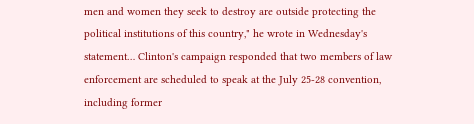men and women they seek to destroy are outside protecting the political institutions of this country," he wrote in Wednesday's statement… Clinton's campaign responded that two members of law enforcement are scheduled to speak at the July 25-28 convention, including former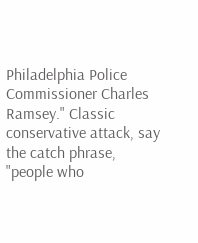Philadelphia Police Commissioner Charles Ramsey." Classic conservative attack, say the catch phrase, "people who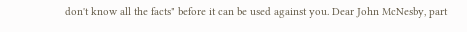don't know all the facts" before it can be used against you. Dear John McNesby, part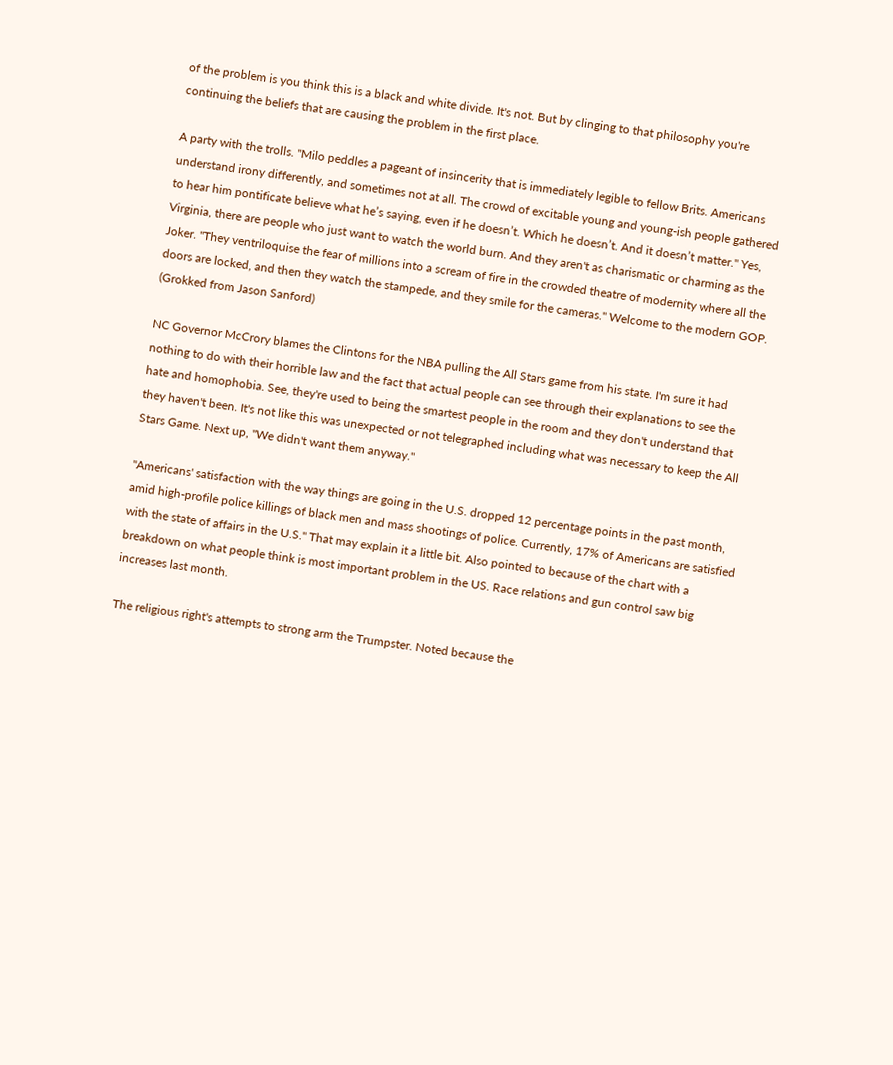of the problem is you think this is a black and white divide. It's not. But by clinging to that philosophy you're continuing the beliefs that are causing the problem in the first place.

A party with the trolls. "Milo peddles a pageant of insincerity that is immediately legible to fellow Brits. Americans understand irony differently, and sometimes not at all. The crowd of excitable young and young-ish people gathered to hear him pontificate believe what he’s saying, even if he doesn’t. Which he doesn’t. And it doesn’t matter." Yes, Virginia, there are people who just want to watch the world burn. And they aren't as charismatic or charming as the Joker. "They ventriloquise the fear of millions into a scream of fire in the crowded theatre of modernity where all the doors are locked, and then they watch the stampede, and they smile for the cameras." Welcome to the modern GOP. (Grokked from Jason Sanford)

NC Governor McCrory blames the Clintons for the NBA pulling the All Stars game from his state. I'm sure it had nothing to do with their horrible law and the fact that actual people can see through their explanations to see the hate and homophobia. See, they're used to being the smartest people in the room and they don't understand that they haven't been. It's not like this was unexpected or not telegraphed including what was necessary to keep the All Stars Game. Next up, "We didn't want them anyway."

"Americans' satisfaction with the way things are going in the U.S. dropped 12 percentage points in the past month, amid high-profile police killings of black men and mass shootings of police. Currently, 17% of Americans are satisfied with the state of affairs in the U.S." That may explain it a little bit. Also pointed to because of the chart with a breakdown on what people think is most important problem in the US. Race relations and gun control saw big increases last month.

The religious right's attempts to strong arm the Trumpster. Noted because the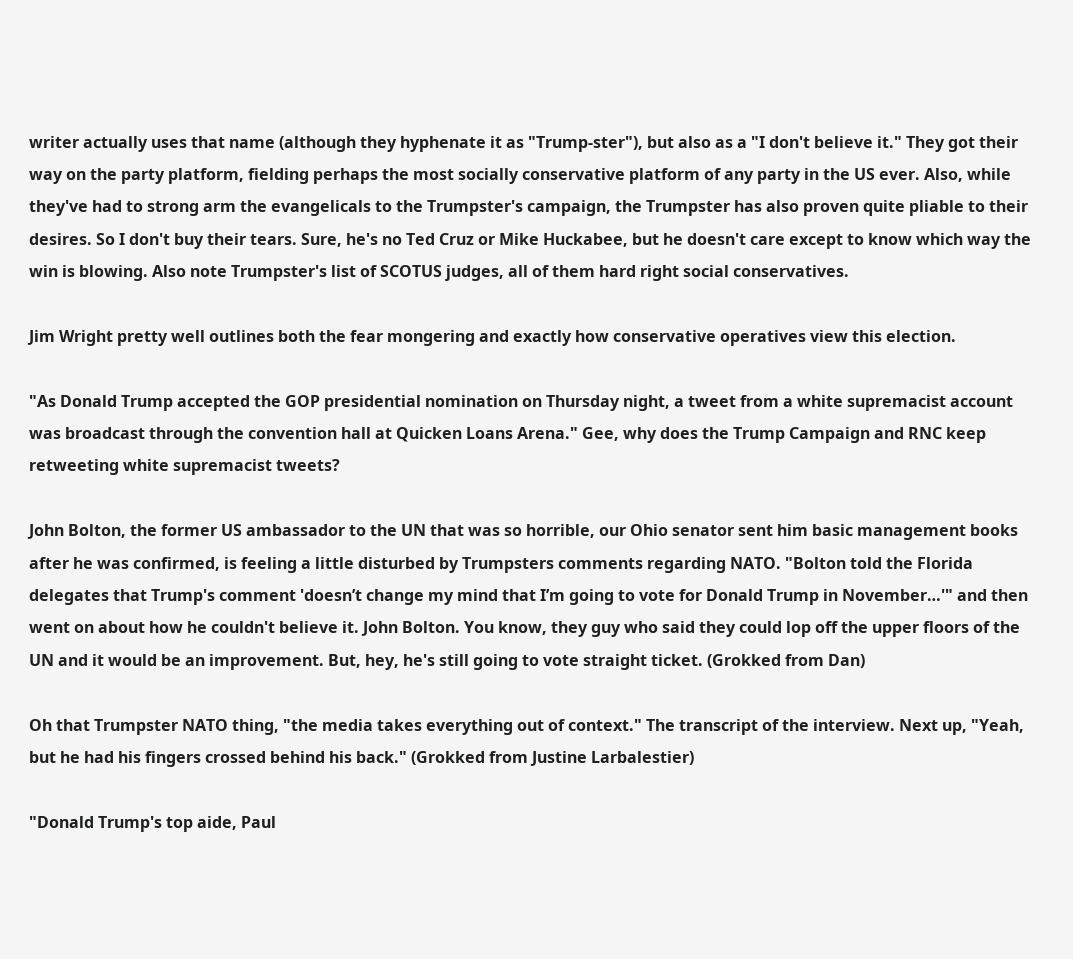writer actually uses that name (although they hyphenate it as "Trump-ster"), but also as a "I don't believe it." They got their way on the party platform, fielding perhaps the most socially conservative platform of any party in the US ever. Also, while they've had to strong arm the evangelicals to the Trumpster's campaign, the Trumpster has also proven quite pliable to their desires. So I don't buy their tears. Sure, he's no Ted Cruz or Mike Huckabee, but he doesn't care except to know which way the win is blowing. Also note Trumpster's list of SCOTUS judges, all of them hard right social conservatives.

Jim Wright pretty well outlines both the fear mongering and exactly how conservative operatives view this election.

"As Donald Trump accepted the GOP presidential nomination on Thursday night, a tweet from a white supremacist account was broadcast through the convention hall at Quicken Loans Arena." Gee, why does the Trump Campaign and RNC keep retweeting white supremacist tweets?

John Bolton, the former US ambassador to the UN that was so horrible, our Ohio senator sent him basic management books after he was confirmed, is feeling a little disturbed by Trumpsters comments regarding NATO. "Bolton told the Florida delegates that Trump's comment 'doesn’t change my mind that I’m going to vote for Donald Trump in November…'" and then went on about how he couldn't believe it. John Bolton. You know, they guy who said they could lop off the upper floors of the UN and it would be an improvement. But, hey, he's still going to vote straight ticket. (Grokked from Dan)

Oh that Trumpster NATO thing, "the media takes everything out of context." The transcript of the interview. Next up, "Yeah, but he had his fingers crossed behind his back." (Grokked from Justine Larbalestier)

"Donald Trump's top aide, Paul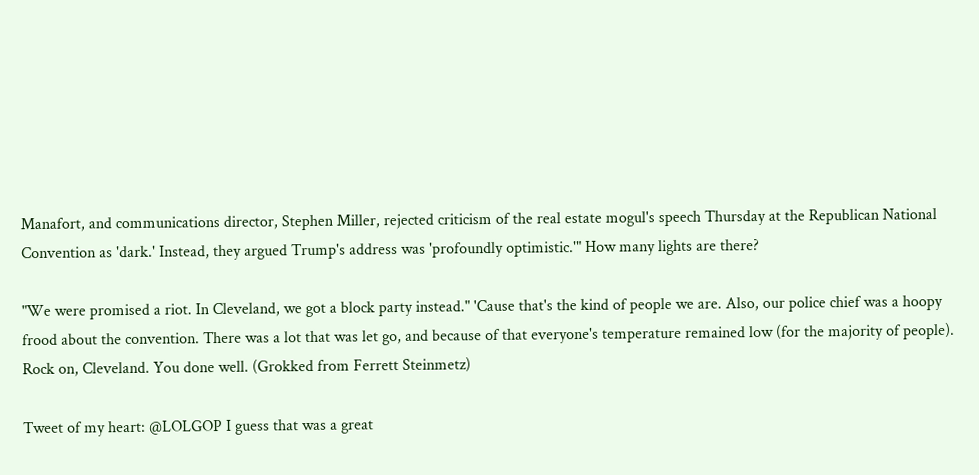Manafort, and communications director, Stephen Miller, rejected criticism of the real estate mogul's speech Thursday at the Republican National Convention as 'dark.' Instead, they argued Trump's address was 'profoundly optimistic.'" How many lights are there?

"We were promised a riot. In Cleveland, we got a block party instead." 'Cause that's the kind of people we are. Also, our police chief was a hoopy frood about the convention. There was a lot that was let go, and because of that everyone's temperature remained low (for the majority of people). Rock on, Cleveland. You done well. (Grokked from Ferrett Steinmetz)

Tweet of my heart: @LOLGOP I guess that was a great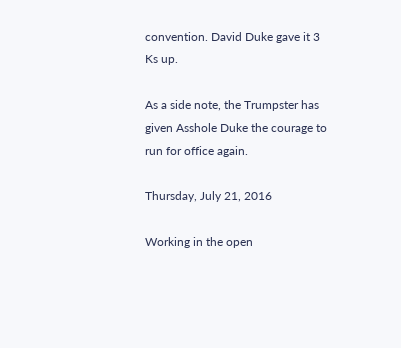convention. David Duke gave it 3 Ks up.

As a side note, the Trumpster has given Asshole Duke the courage to run for office again.

Thursday, July 21, 2016

Working in the open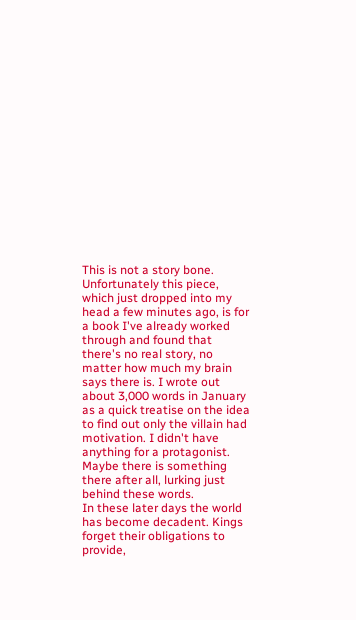This is not a story bone. Unfortunately this piece, which just dropped into my head a few minutes ago, is for a book I've already worked through and found that there's no real story, no matter how much my brain says there is. I wrote out about 3,000 words in January as a quick treatise on the idea to find out only the villain had motivation. I didn't have anything for a protagonist. Maybe there is something there after all, lurking just behind these words.
In these later days the world has become decadent. Kings forget their obligations to provide,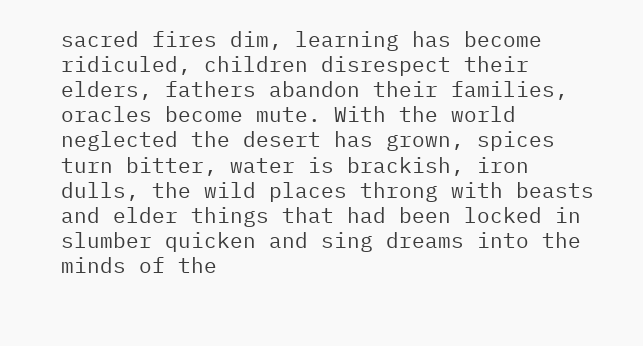sacred fires dim, learning has become ridiculed, children disrespect their elders, fathers abandon their families, oracles become mute. With the world neglected the desert has grown, spices turn bitter, water is brackish, iron dulls, the wild places throng with beasts and elder things that had been locked in slumber quicken and sing dreams into the minds of the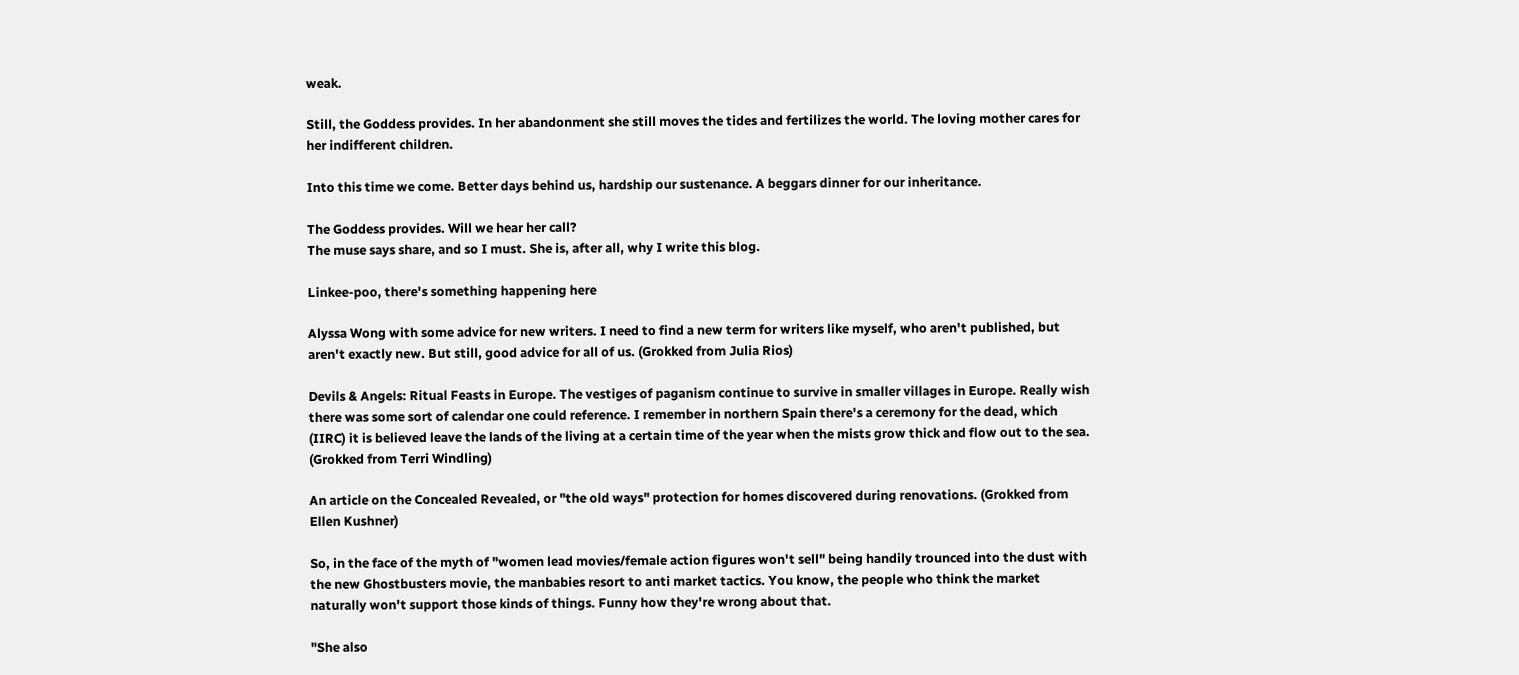weak.

Still, the Goddess provides. In her abandonment she still moves the tides and fertilizes the world. The loving mother cares for her indifferent children.

Into this time we come. Better days behind us, hardship our sustenance. A beggars dinner for our inheritance.

The Goddess provides. Will we hear her call?
The muse says share, and so I must. She is, after all, why I write this blog.

Linkee-poo, there's something happening here

Alyssa Wong with some advice for new writers. I need to find a new term for writers like myself, who aren't published, but aren't exactly new. But still, good advice for all of us. (Grokked from Julia Rios)

Devils & Angels: Ritual Feasts in Europe. The vestiges of paganism continue to survive in smaller villages in Europe. Really wish there was some sort of calendar one could reference. I remember in northern Spain there's a ceremony for the dead, which (IIRC) it is believed leave the lands of the living at a certain time of the year when the mists grow thick and flow out to the sea. (Grokked from Terri Windling)

An article on the Concealed Revealed, or "the old ways" protection for homes discovered during renovations. (Grokked from Ellen Kushner)

So, in the face of the myth of "women lead movies/female action figures won't sell" being handily trounced into the dust with the new Ghostbusters movie, the manbabies resort to anti market tactics. You know, the people who think the market naturally won't support those kinds of things. Funny how they're wrong about that.

"She also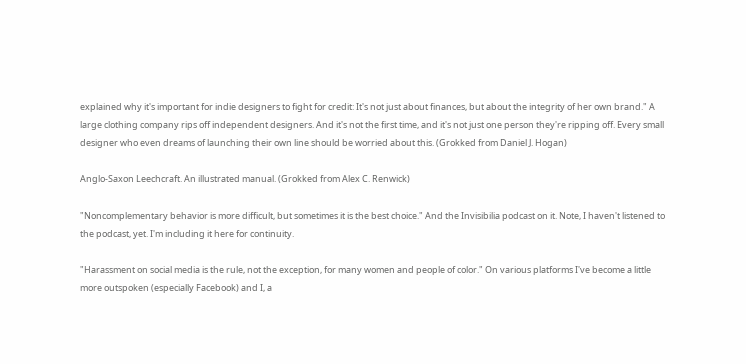explained why it's important for indie designers to fight for credit: It's not just about finances, but about the integrity of her own brand." A large clothing company rips off independent designers. And it's not the first time, and it's not just one person they're ripping off. Every small designer who even dreams of launching their own line should be worried about this. (Grokked from Daniel J. Hogan)

Anglo-Saxon Leechcraft. An illustrated manual. (Grokked from Alex C. Renwick)

"Noncomplementary behavior is more difficult, but sometimes it is the best choice." And the Invisibilia podcast on it. Note, I haven't listened to the podcast, yet. I'm including it here for continuity.

"Harassment on social media is the rule, not the exception, for many women and people of color." On various platforms I've become a little more outspoken (especially Facebook) and I, a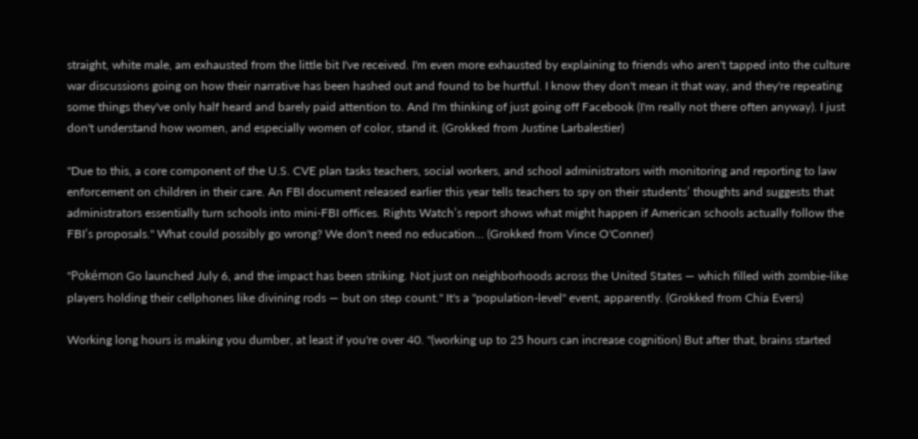straight, white male, am exhausted from the little bit I've received. I'm even more exhausted by explaining to friends who aren't tapped into the culture war discussions going on how their narrative has been hashed out and found to be hurtful. I know they don't mean it that way, and they're repeating some things they've only half heard and barely paid attention to. And I'm thinking of just going off Facebook (I'm really not there often anyway). I just don't understand how women, and especially women of color, stand it. (Grokked from Justine Larbalestier)

"Due to this, a core component of the U.S. CVE plan tasks teachers, social workers, and school administrators with monitoring and reporting to law enforcement on children in their care. An FBI document released earlier this year tells teachers to spy on their students’ thoughts and suggests that administrators essentially turn schools into mini-FBI offices. Rights Watch’s report shows what might happen if American schools actually follow the FBI’s proposals." What could possibly go wrong? We don't need no education… (Grokked from Vince O'Conner)

"Pokémon Go launched July 6, and the impact has been striking. Not just on neighborhoods across the United States — which filled with zombie-like players holding their cellphones like divining rods — but on step count." It's a "population-level" event, apparently. (Grokked from Chia Evers)

Working long hours is making you dumber, at least if you're over 40. "(working up to 25 hours can increase cognition) But after that, brains started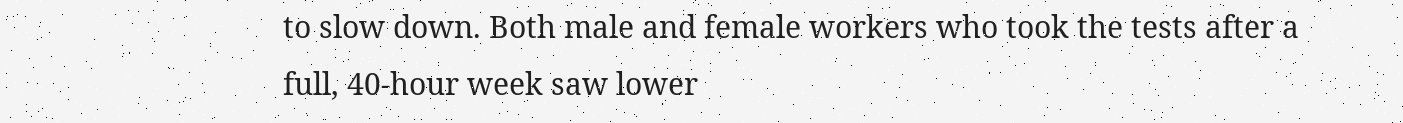to slow down. Both male and female workers who took the tests after a full, 40-hour week saw lower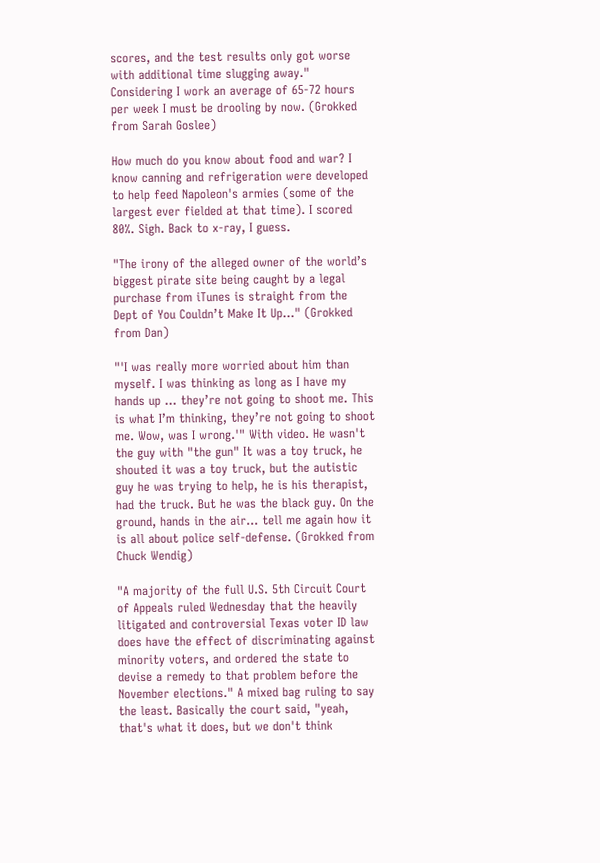scores, and the test results only got worse with additional time slugging away." Considering I work an average of 65-72 hours per week I must be drooling by now. (Grokked from Sarah Goslee)

How much do you know about food and war? I know canning and refrigeration were developed to help feed Napoleon's armies (some of the largest ever fielded at that time). I scored 80%. Sigh. Back to x-ray, I guess.

"The irony of the alleged owner of the world’s biggest pirate site being caught by a legal purchase from iTunes is straight from the Dept of You Couldn’t Make It Up…" (Grokked from Dan)

"'I was really more worried about him than myself. I was thinking as long as I have my hands up … they’re not going to shoot me. This is what I’m thinking, they’re not going to shoot me. Wow, was I wrong.'" With video. He wasn't the guy with "the gun" It was a toy truck, he shouted it was a toy truck, but the autistic guy he was trying to help, he is his therapist, had the truck. But he was the black guy. On the ground, hands in the air… tell me again how it is all about police self-defense. (Grokked from Chuck Wendig)

"A majority of the full U.S. 5th Circuit Court of Appeals ruled Wednesday that the heavily litigated and controversial Texas voter ID law does have the effect of discriminating against minority voters, and ordered the state to devise a remedy to that problem before the November elections." A mixed bag ruling to say the least. Basically the court said, "yeah, that's what it does, but we don't think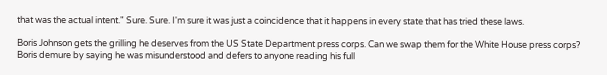that was the actual intent." Sure. Sure. I'm sure it was just a coincidence that it happens in every state that has tried these laws.

Boris Johnson gets the grilling he deserves from the US State Department press corps. Can we swap them for the White House press corps? Boris demure by saying he was misunderstood and defers to anyone reading his full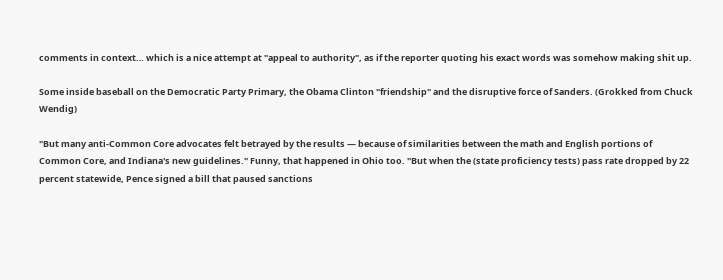comments in context… which is a nice attempt at "appeal to authority", as if the reporter quoting his exact words was somehow making shit up.

Some inside baseball on the Democratic Party Primary, the Obama Clinton "friendship" and the disruptive force of Sanders. (Grokked from Chuck Wendig)

"But many anti-Common Core advocates felt betrayed by the results — because of similarities between the math and English portions of Common Core, and Indiana's new guidelines." Funny, that happened in Ohio too. "But when the (state proficiency tests) pass rate dropped by 22 percent statewide, Pence signed a bill that paused sanctions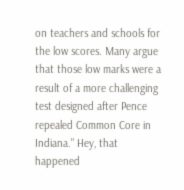on teachers and schools for the low scores. Many argue that those low marks were a result of a more challenging test designed after Pence repealed Common Core in Indiana." Hey, that happened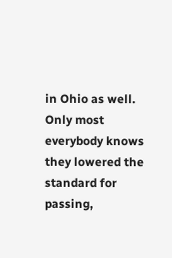in Ohio as well. Only most everybody knows they lowered the standard for passing,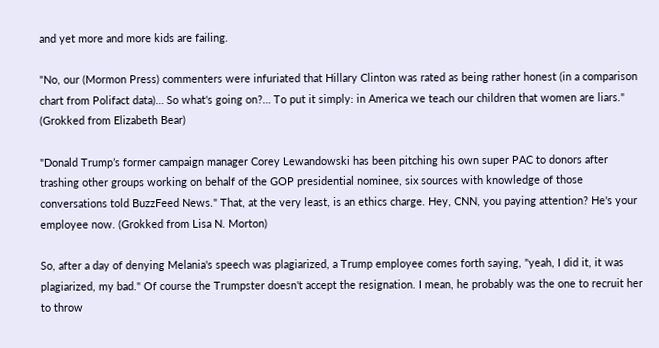and yet more and more kids are failing.

"No, our (Mormon Press) commenters were infuriated that Hillary Clinton was rated as being rather honest (in a comparison chart from Polifact data)… So what's going on?… To put it simply: in America we teach our children that women are liars." (Grokked from Elizabeth Bear)

"Donald Trump’s former campaign manager Corey Lewandowski has been pitching his own super PAC to donors after trashing other groups working on behalf of the GOP presidential nominee, six sources with knowledge of those conversations told BuzzFeed News." That, at the very least, is an ethics charge. Hey, CNN, you paying attention? He's your employee now. (Grokked from Lisa N. Morton)

So, after a day of denying Melania's speech was plagiarized, a Trump employee comes forth saying, "yeah, I did it, it was plagiarized, my bad." Of course the Trumpster doesn't accept the resignation. I mean, he probably was the one to recruit her to throw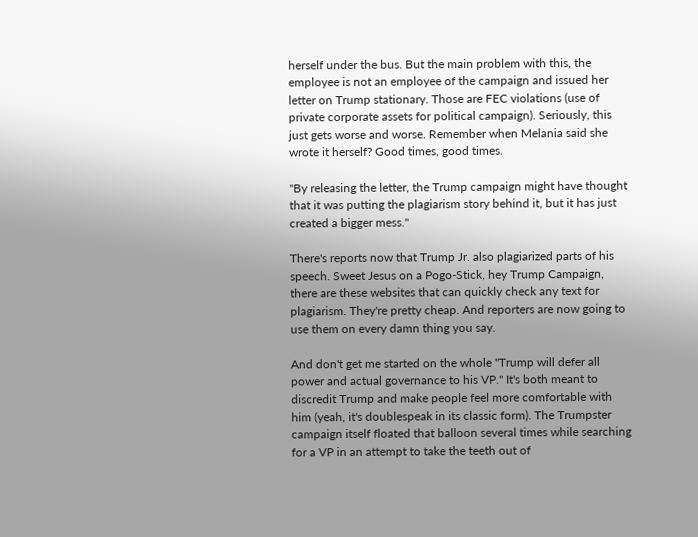herself under the bus. But the main problem with this, the employee is not an employee of the campaign and issued her letter on Trump stationary. Those are FEC violations (use of private corporate assets for political campaign). Seriously, this just gets worse and worse. Remember when Melania said she wrote it herself? Good times, good times.

"By releasing the letter, the Trump campaign might have thought that it was putting the plagiarism story behind it, but it has just created a bigger mess."

There's reports now that Trump Jr. also plagiarized parts of his speech. Sweet Jesus on a Pogo-Stick, hey Trump Campaign, there are these websites that can quickly check any text for plagiarism. They're pretty cheap. And reporters are now going to use them on every damn thing you say.

And don't get me started on the whole "Trump will defer all power and actual governance to his VP." It's both meant to discredit Trump and make people feel more comfortable with him (yeah, it's doublespeak in its classic form). The Trumpster campaign itself floated that balloon several times while searching for a VP in an attempt to take the teeth out of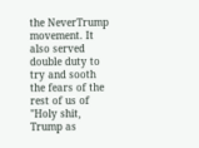the NeverTrump movement. It also served double duty to try and sooth the fears of the rest of us of "Holy shit, Trump as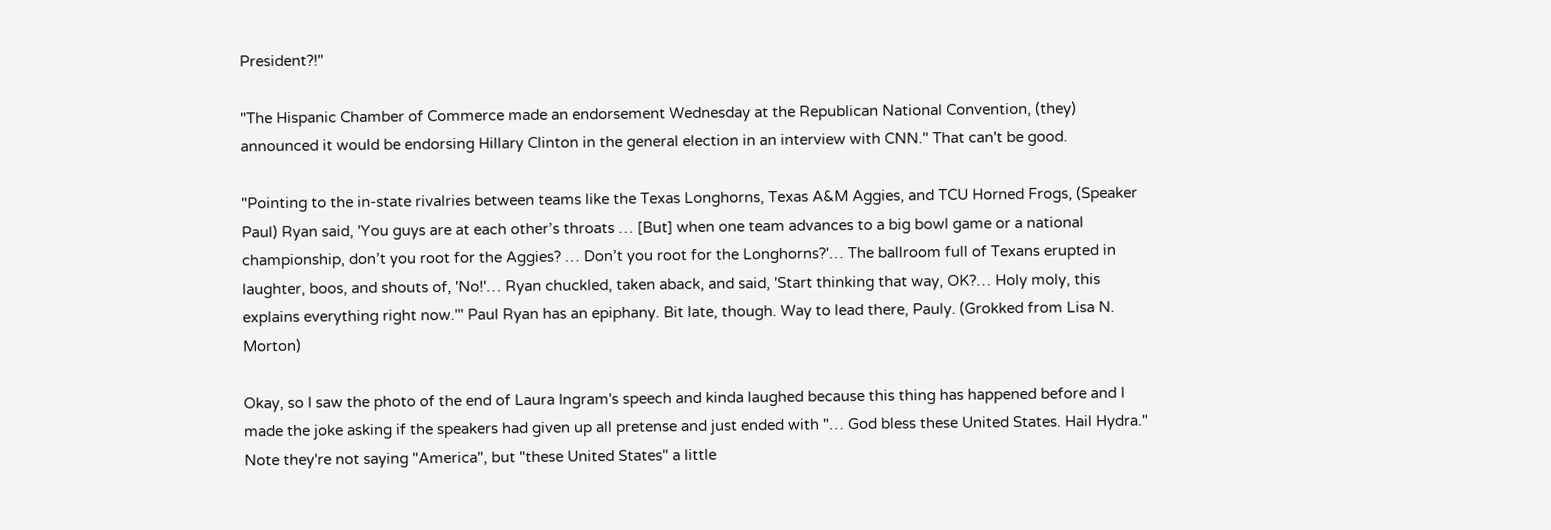President?!"

"The Hispanic Chamber of Commerce made an endorsement Wednesday at the Republican National Convention, (they) announced it would be endorsing Hillary Clinton in the general election in an interview with CNN." That can't be good.

"Pointing to the in-state rivalries between teams like the Texas Longhorns, Texas A&M Aggies, and TCU Horned Frogs, (Speaker Paul) Ryan said, 'You guys are at each other’s throats … [But] when one team advances to a big bowl game or a national championship, don’t you root for the Aggies? … Don’t you root for the Longhorns?'… The ballroom full of Texans erupted in laughter, boos, and shouts of, 'No!'… Ryan chuckled, taken aback, and said, 'Start thinking that way, OK?… Holy moly, this explains everything right now.'" Paul Ryan has an epiphany. Bit late, though. Way to lead there, Pauly. (Grokked from Lisa N. Morton)

Okay, so I saw the photo of the end of Laura Ingram's speech and kinda laughed because this thing has happened before and I made the joke asking if the speakers had given up all pretense and just ended with "… God bless these United States. Hail Hydra." Note they're not saying "America", but "these United States" a little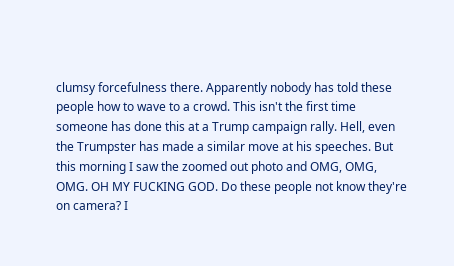clumsy forcefulness there. Apparently nobody has told these people how to wave to a crowd. This isn't the first time someone has done this at a Trump campaign rally. Hell, even the Trumpster has made a similar move at his speeches. But this morning I saw the zoomed out photo and OMG, OMG, OMG. OH MY FUCKING GOD. Do these people not know they're on camera? I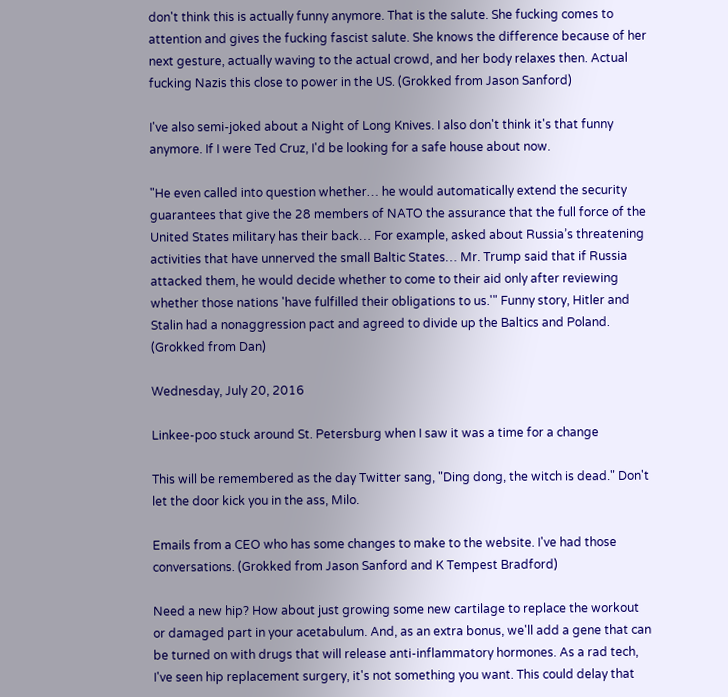don't think this is actually funny anymore. That is the salute. She fucking comes to attention and gives the fucking fascist salute. She knows the difference because of her next gesture, actually waving to the actual crowd, and her body relaxes then. Actual fucking Nazis this close to power in the US. (Grokked from Jason Sanford)

I've also semi-joked about a Night of Long Knives. I also don't think it's that funny anymore. If I were Ted Cruz, I'd be looking for a safe house about now.

"He even called into question whether… he would automatically extend the security guarantees that give the 28 members of NATO the assurance that the full force of the United States military has their back… For example, asked about Russia’s threatening activities that have unnerved the small Baltic States… Mr. Trump said that if Russia attacked them, he would decide whether to come to their aid only after reviewing whether those nations 'have fulfilled their obligations to us.'" Funny story, Hitler and Stalin had a nonaggression pact and agreed to divide up the Baltics and Poland. (Grokked from Dan)

Wednesday, July 20, 2016

Linkee-poo stuck around St. Petersburg when I saw it was a time for a change

This will be remembered as the day Twitter sang, "Ding dong, the witch is dead." Don't let the door kick you in the ass, Milo.

Emails from a CEO who has some changes to make to the website. I've had those conversations. (Grokked from Jason Sanford and K Tempest Bradford)

Need a new hip? How about just growing some new cartilage to replace the workout or damaged part in your acetabulum. And, as an extra bonus, we'll add a gene that can be turned on with drugs that will release anti-inflammatory hormones. As a rad tech, I've seen hip replacement surgery, it's not something you want. This could delay that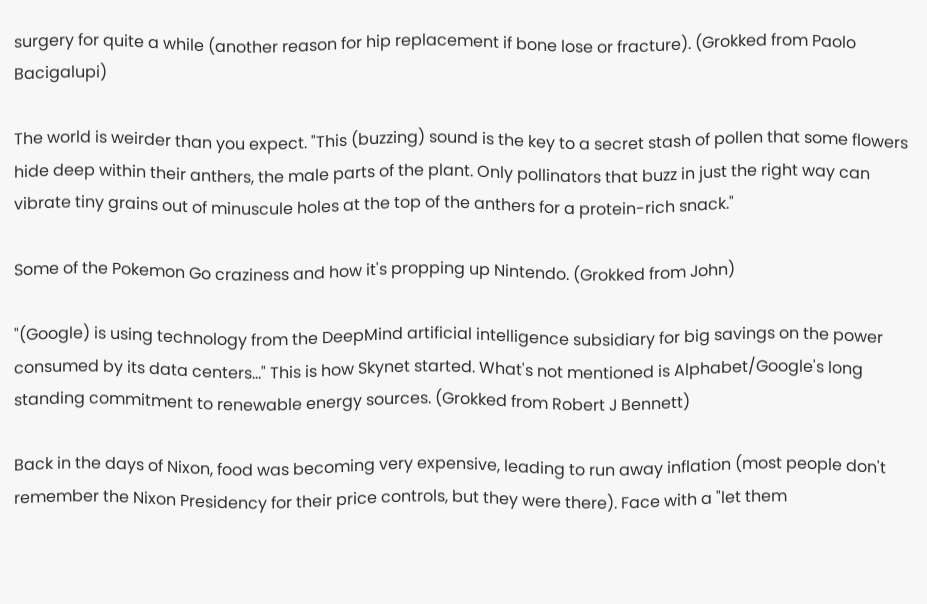surgery for quite a while (another reason for hip replacement if bone lose or fracture). (Grokked from Paolo Bacigalupi)

The world is weirder than you expect. "This (buzzing) sound is the key to a secret stash of pollen that some flowers hide deep within their anthers, the male parts of the plant. Only pollinators that buzz in just the right way can vibrate tiny grains out of minuscule holes at the top of the anthers for a protein-rich snack."

Some of the Pokemon Go craziness and how it's propping up Nintendo. (Grokked from John)

"(Google) is using technology from the DeepMind artificial intelligence subsidiary for big savings on the power consumed by its data centers…" This is how Skynet started. What's not mentioned is Alphabet/Google's long standing commitment to renewable energy sources. (Grokked from Robert J Bennett)

Back in the days of Nixon, food was becoming very expensive, leading to run away inflation (most people don't remember the Nixon Presidency for their price controls, but they were there). Face with a "let them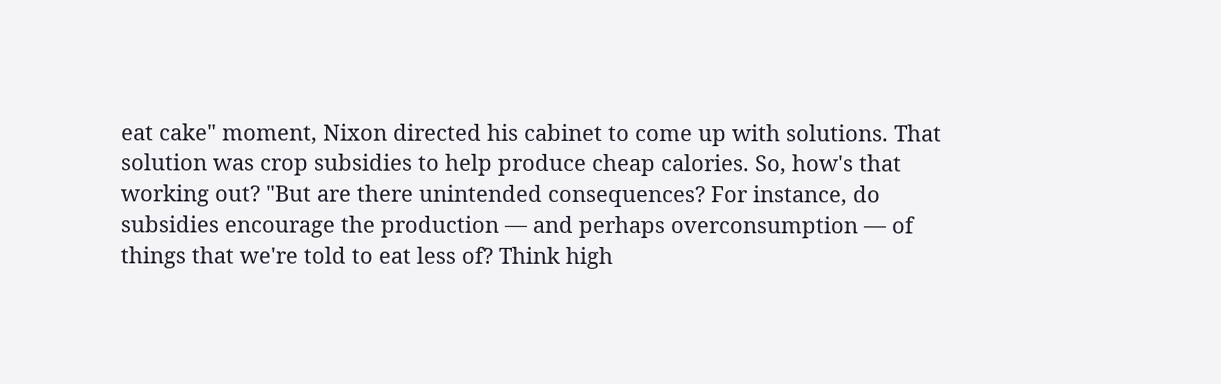eat cake" moment, Nixon directed his cabinet to come up with solutions. That solution was crop subsidies to help produce cheap calories. So, how's that working out? "But are there unintended consequences? For instance, do subsidies encourage the production — and perhaps overconsumption — of things that we're told to eat less of? Think high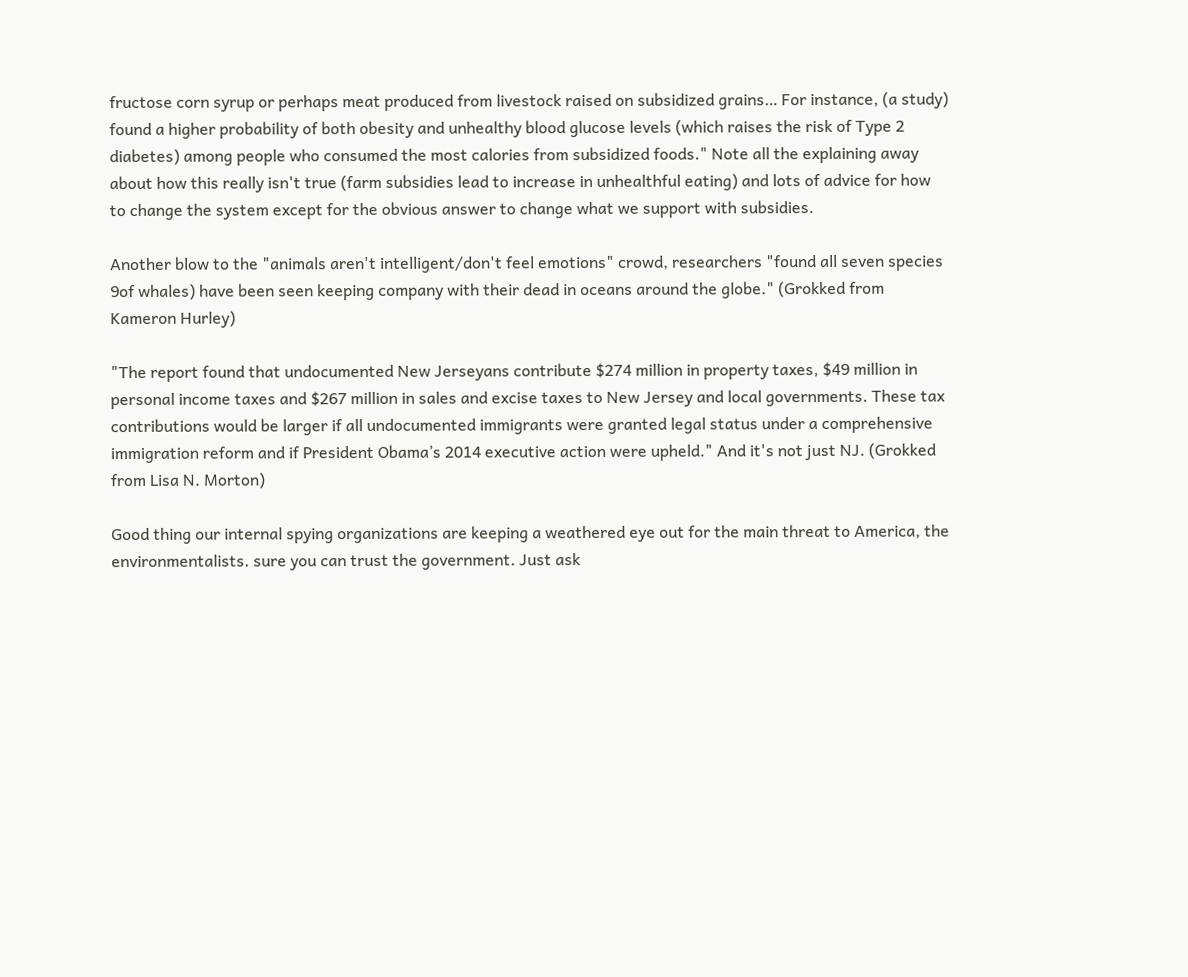fructose corn syrup or perhaps meat produced from livestock raised on subsidized grains… For instance, (a study) found a higher probability of both obesity and unhealthy blood glucose levels (which raises the risk of Type 2 diabetes) among people who consumed the most calories from subsidized foods." Note all the explaining away about how this really isn't true (farm subsidies lead to increase in unhealthful eating) and lots of advice for how to change the system except for the obvious answer to change what we support with subsidies.

Another blow to the "animals aren't intelligent/don't feel emotions" crowd, researchers "found all seven species 9of whales) have been seen keeping company with their dead in oceans around the globe." (Grokked from Kameron Hurley)

"The report found that undocumented New Jerseyans contribute $274 million in property taxes, $49 million in personal income taxes and $267 million in sales and excise taxes to New Jersey and local governments. These tax contributions would be larger if all undocumented immigrants were granted legal status under a comprehensive immigration reform and if President Obama’s 2014 executive action were upheld." And it's not just NJ. (Grokked from Lisa N. Morton)

Good thing our internal spying organizations are keeping a weathered eye out for the main threat to America, the environmentalists. sure you can trust the government. Just ask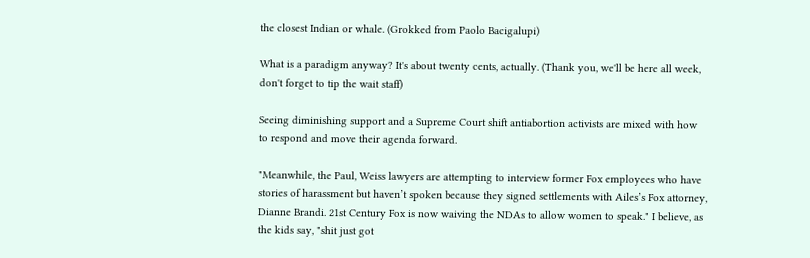the closest Indian or whale. (Grokked from Paolo Bacigalupi)

What is a paradigm anyway? It's about twenty cents, actually. (Thank you, we'll be here all week, don't forget to tip the wait staff)

Seeing diminishing support and a Supreme Court shift antiabortion activists are mixed with how to respond and move their agenda forward.

"Meanwhile, the Paul, Weiss lawyers are attempting to interview former Fox employees who have stories of harassment but haven’t spoken because they signed settlements with Ailes’s Fox attorney, Dianne Brandi. 21st Century Fox is now waiving the NDAs to allow women to speak." I believe, as the kids say, "shit just got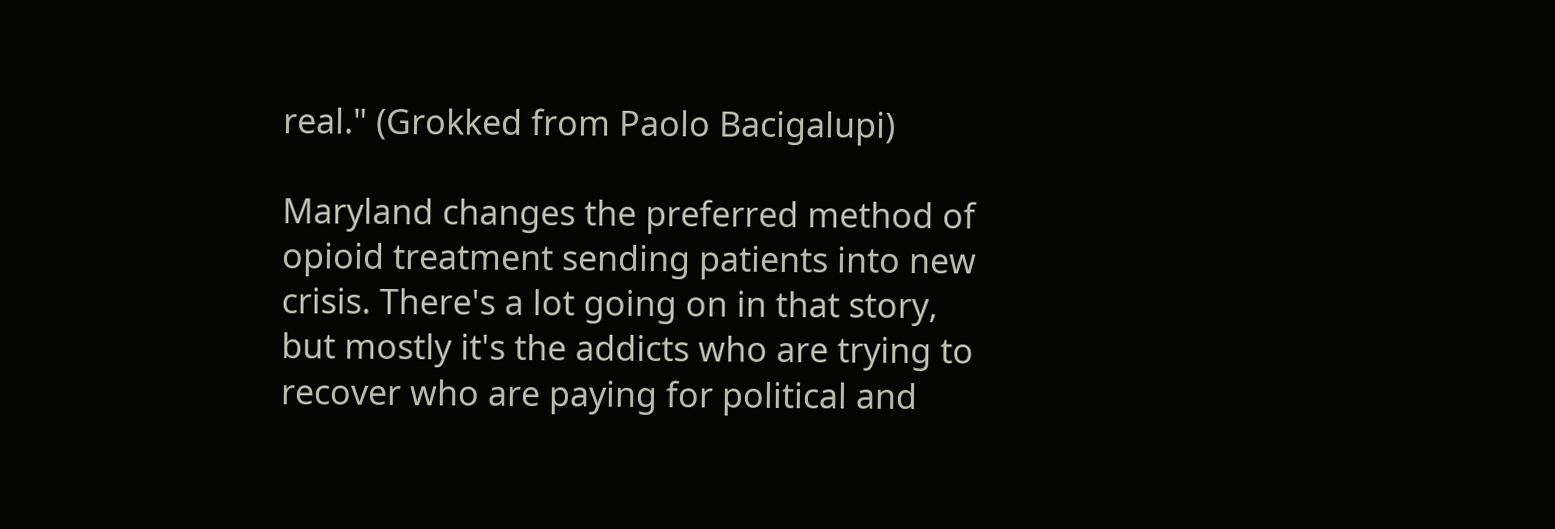real." (Grokked from Paolo Bacigalupi)

Maryland changes the preferred method of opioid treatment sending patients into new crisis. There's a lot going on in that story, but mostly it's the addicts who are trying to recover who are paying for political and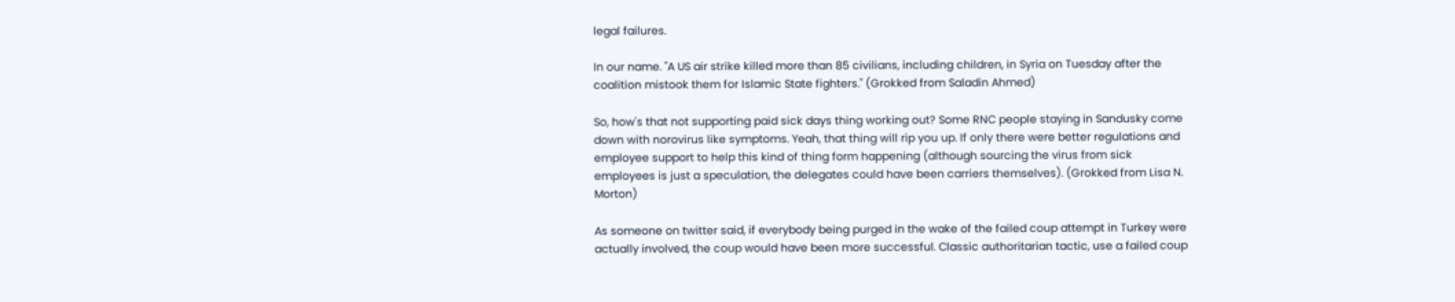legal failures.

In our name. "A US air strike killed more than 85 civilians, including children, in Syria on Tuesday after the coalition mistook them for Islamic State fighters." (Grokked from Saladin Ahmed)

So, how's that not supporting paid sick days thing working out? Some RNC people staying in Sandusky come down with norovirus like symptoms. Yeah, that thing will rip you up. If only there were better regulations and employee support to help this kind of thing form happening (although sourcing the virus from sick employees is just a speculation, the delegates could have been carriers themselves). (Grokked from Lisa N. Morton)

As someone on twitter said, if everybody being purged in the wake of the failed coup attempt in Turkey were actually involved, the coup would have been more successful. Classic authoritarian tactic, use a failed coup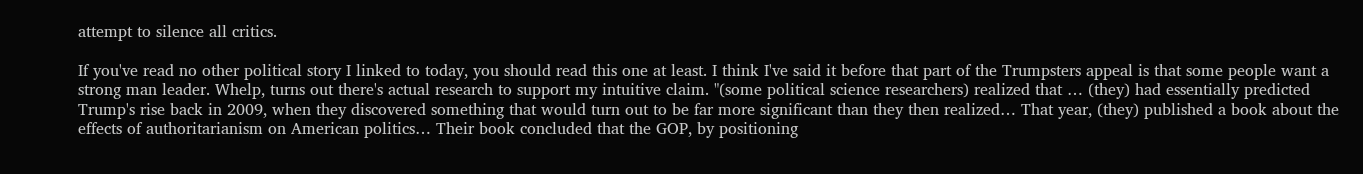attempt to silence all critics.

If you've read no other political story I linked to today, you should read this one at least. I think I've said it before that part of the Trumpsters appeal is that some people want a strong man leader. Whelp, turns out there's actual research to support my intuitive claim. "(some political science researchers) realized that … (they) had essentially predicted Trump's rise back in 2009, when they discovered something that would turn out to be far more significant than they then realized… That year, (they) published a book about the effects of authoritarianism on American politics… Their book concluded that the GOP, by positioning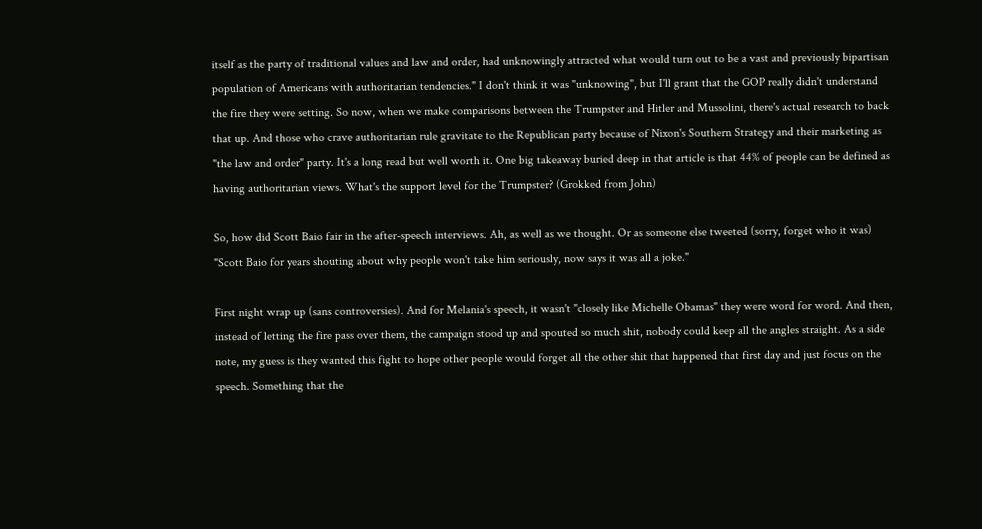itself as the party of traditional values and law and order, had unknowingly attracted what would turn out to be a vast and previously bipartisan population of Americans with authoritarian tendencies." I don't think it was "unknowing", but I'll grant that the GOP really didn't understand the fire they were setting. So now, when we make comparisons between the Trumpster and Hitler and Mussolini, there's actual research to back that up. And those who crave authoritarian rule gravitate to the Republican party because of Nixon's Southern Strategy and their marketing as "the law and order" party. It's a long read but well worth it. One big takeaway buried deep in that article is that 44% of people can be defined as having authoritarian views. What's the support level for the Trumpster? (Grokked from John)

So, how did Scott Baio fair in the after-speech interviews. Ah, as well as we thought. Or as someone else tweeted (sorry, forget who it was) "Scott Baio for years shouting about why people won't take him seriously, now says it was all a joke."

First night wrap up (sans controversies). And for Melania's speech, it wasn't "closely like Michelle Obamas" they were word for word. And then, instead of letting the fire pass over them, the campaign stood up and spouted so much shit, nobody could keep all the angles straight. As a side note, my guess is they wanted this fight to hope other people would forget all the other shit that happened that first day and just focus on the speech. Something that the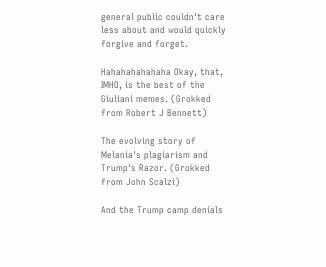general public couldn't care less about and would quickly forgive and forget.

Hahahahahahaha Okay, that, IMHO, is the best of the Giuliani memes. (Grokked from Robert J Bennett)

The evolving story of Melania's plagiarism and Trump's Razor. (Grokked from John Scalzi)

And the Trump camp denials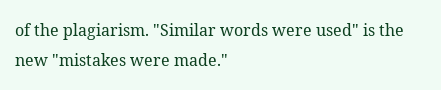of the plagiarism. "Similar words were used" is the new "mistakes were made."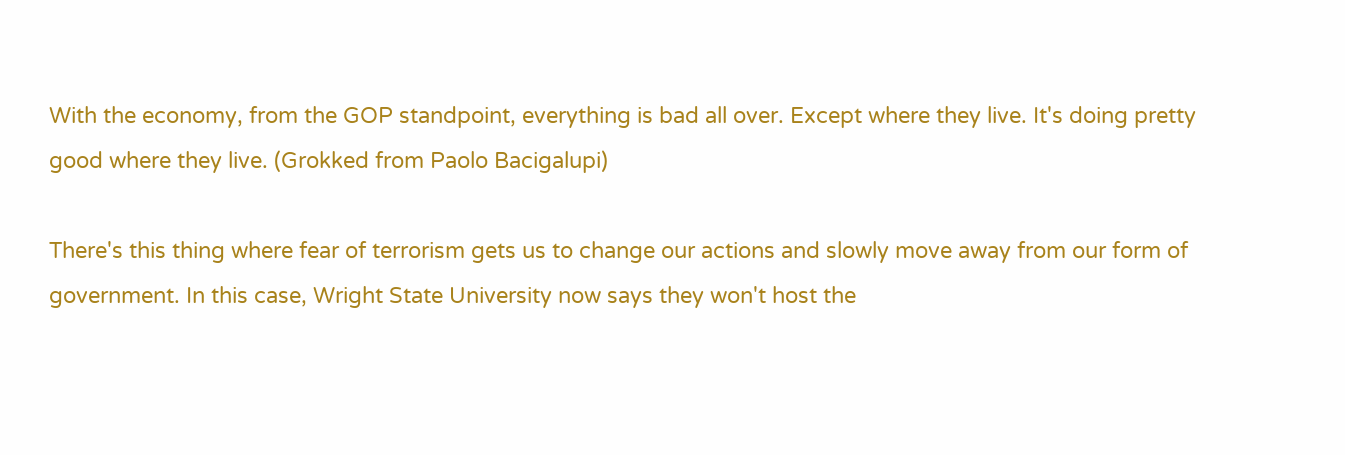With the economy, from the GOP standpoint, everything is bad all over. Except where they live. It's doing pretty good where they live. (Grokked from Paolo Bacigalupi)

There's this thing where fear of terrorism gets us to change our actions and slowly move away from our form of government. In this case, Wright State University now says they won't host the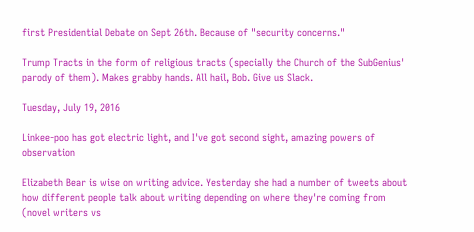first Presidential Debate on Sept 26th. Because of "security concerns."

Trump Tracts in the form of religious tracts (specially the Church of the SubGenius' parody of them). Makes grabby hands. All hail, Bob. Give us Slack.

Tuesday, July 19, 2016

Linkee-poo has got electric light, and I've got second sight, amazing powers of observation

Elizabeth Bear is wise on writing advice. Yesterday she had a number of tweets about how different people talk about writing depending on where they're coming from (novel writers vs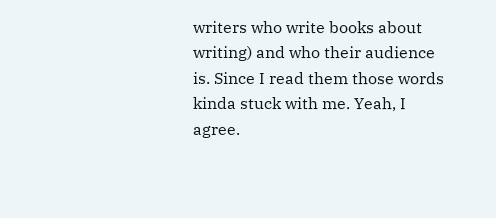writers who write books about writing) and who their audience is. Since I read them those words kinda stuck with me. Yeah, I agree.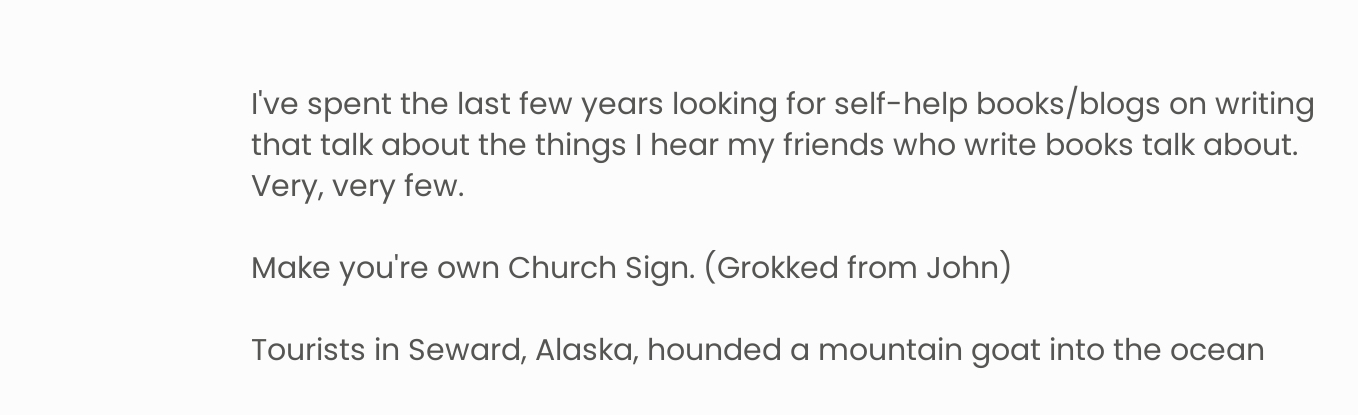I've spent the last few years looking for self-help books/blogs on writing that talk about the things I hear my friends who write books talk about. Very, very few.

Make you're own Church Sign. (Grokked from John)

Tourists in Seward, Alaska, hounded a mountain goat into the ocean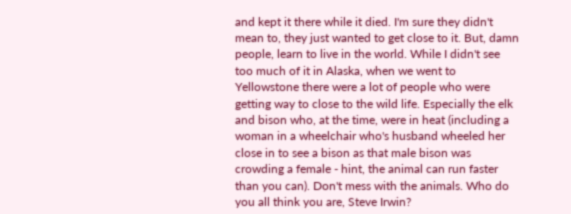and kept it there while it died. I'm sure they didn't mean to, they just wanted to get close to it. But, damn people, learn to live in the world. While I didn't see too much of it in Alaska, when we went to Yellowstone there were a lot of people who were getting way to close to the wild life. Especially the elk and bison who, at the time, were in heat (including a woman in a wheelchair who's husband wheeled her close in to see a bison as that male bison was crowding a female - hint, the animal can run faster than you can). Don't mess with the animals. Who do you all think you are, Steve Irwin?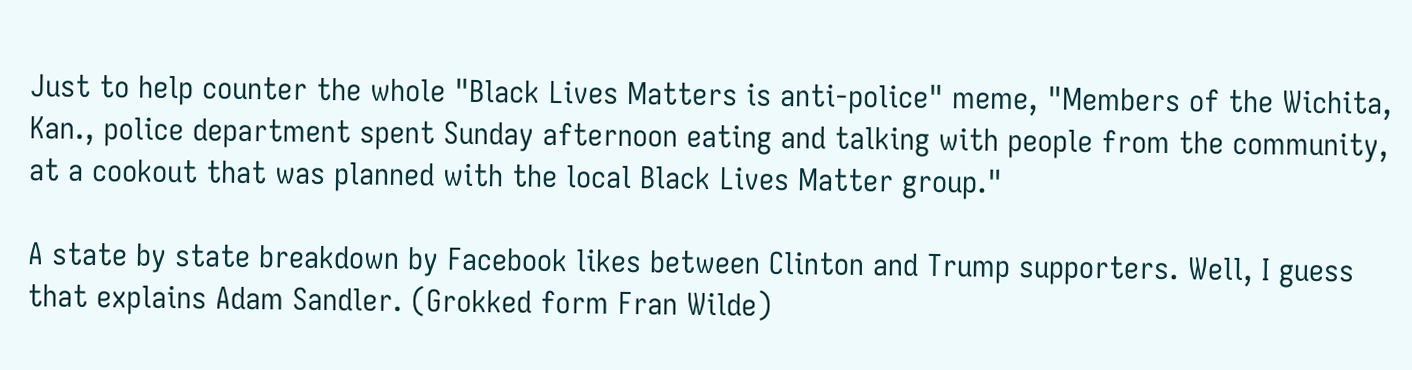Just to help counter the whole "Black Lives Matters is anti-police" meme, "Members of the Wichita, Kan., police department spent Sunday afternoon eating and talking with people from the community, at a cookout that was planned with the local Black Lives Matter group."

A state by state breakdown by Facebook likes between Clinton and Trump supporters. Well, I guess that explains Adam Sandler. (Grokked form Fran Wilde)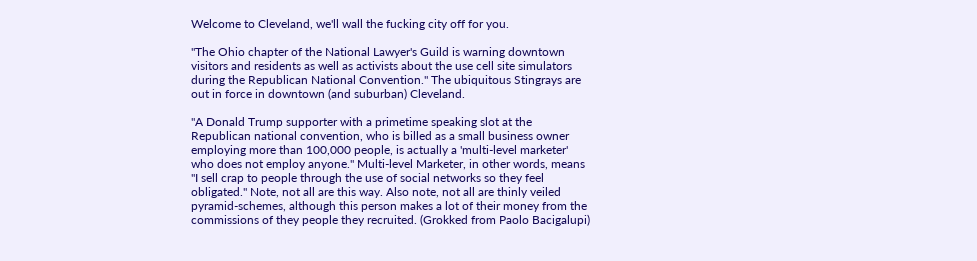Welcome to Cleveland, we'll wall the fucking city off for you.

"The Ohio chapter of the National Lawyer's Guild is warning downtown visitors and residents as well as activists about the use cell site simulators during the Republican National Convention." The ubiquitous Stingrays are out in force in downtown (and suburban) Cleveland.

"A Donald Trump supporter with a primetime speaking slot at the Republican national convention, who is billed as a small business owner employing more than 100,000 people, is actually a 'multi-level marketer' who does not employ anyone." Multi-level Marketer, in other words, means "I sell crap to people through the use of social networks so they feel obligated." Note, not all are this way. Also note, not all are thinly veiled pyramid-schemes, although this person makes a lot of their money from the commissions of they people they recruited. (Grokked from Paolo Bacigalupi)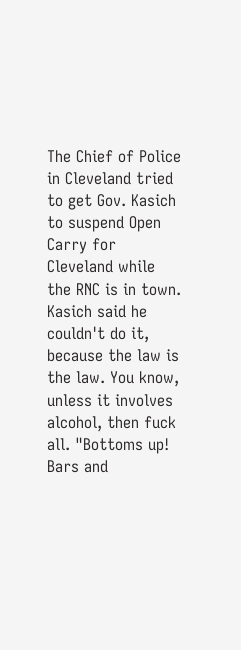The Chief of Police in Cleveland tried to get Gov. Kasich to suspend Open Carry for Cleveland while the RNC is in town. Kasich said he couldn't do it, because the law is the law. You know, unless it involves alcohol, then fuck all. "Bottoms up! Bars and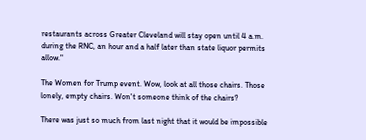restaurants across Greater Cleveland will stay open until 4 a.m. during the RNC, an hour and a half later than state liquor permits allow."

The Women for Trump event. Wow, look at all those chairs. Those lonely, empty chairs. Won't someone think of the chairs?

There was just so much from last night that it would be impossible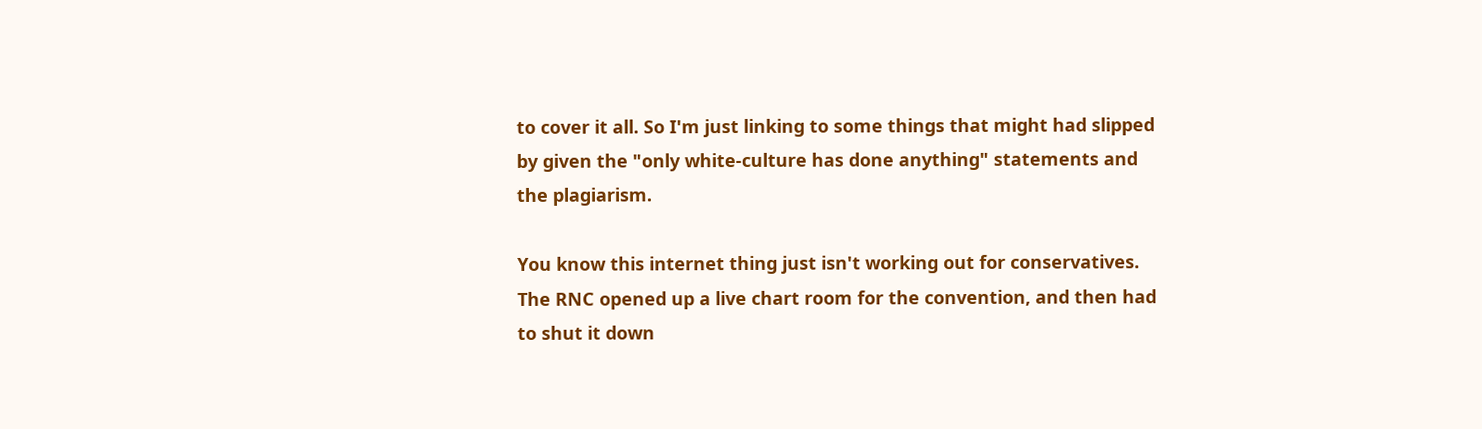to cover it all. So I'm just linking to some things that might had slipped by given the "only white-culture has done anything" statements and the plagiarism.

You know this internet thing just isn't working out for conservatives. The RNC opened up a live chart room for the convention, and then had to shut it down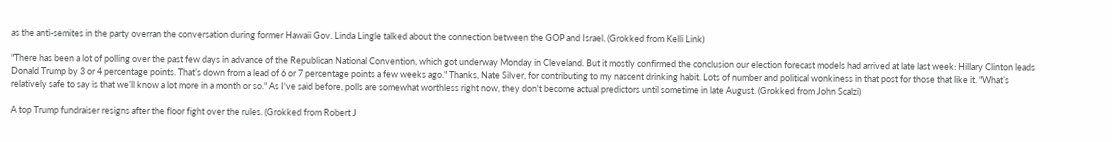as the anti-semites in the party overran the conversation during former Hawaii Gov. Linda Lingle talked about the connection between the GOP and Israel. (Grokked from Kelli Link)

"There has been a lot of polling over the past few days in advance of the Republican National Convention, which got underway Monday in Cleveland. But it mostly confirmed the conclusion our election forecast models had arrived at late last week: Hillary Clinton leads Donald Trump by 3 or 4 percentage points. That’s down from a lead of 6 or 7 percentage points a few weeks ago." Thanks, Nate Silver, for contributing to my nascent drinking habit. Lots of number and political wonkiness in that post for those that like it. "What’s relatively safe to say is that we’ll know a lot more in a month or so." As I've said before, polls are somewhat worthless right now, they don't become actual predictors until sometime in late August. (Grokked from John Scalzi)

A top Trump fundraiser resigns after the floor fight over the rules. (Grokked from Robert J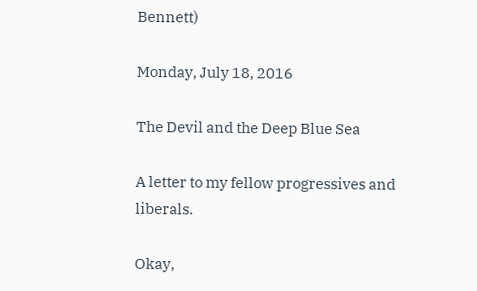Bennett)

Monday, July 18, 2016

The Devil and the Deep Blue Sea

A letter to my fellow progressives and liberals.

Okay,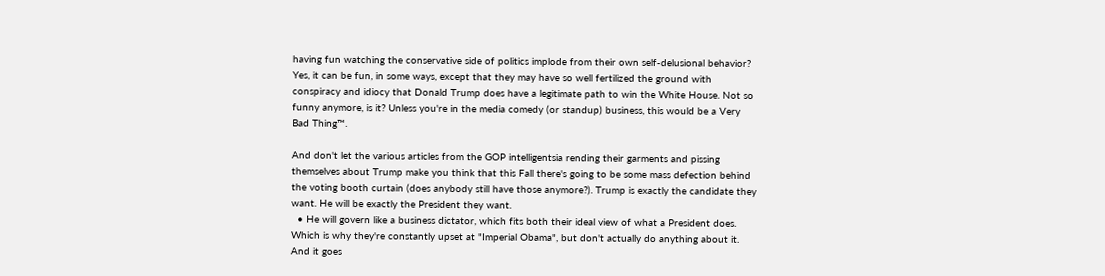having fun watching the conservative side of politics implode from their own self-delusional behavior? Yes, it can be fun, in some ways, except that they may have so well fertilized the ground with conspiracy and idiocy that Donald Trump does have a legitimate path to win the White House. Not so funny anymore, is it? Unless you're in the media comedy (or standup) business, this would be a Very Bad Thing™.

And don't let the various articles from the GOP intelligentsia rending their garments and pissing themselves about Trump make you think that this Fall there's going to be some mass defection behind the voting booth curtain (does anybody still have those anymore?). Trump is exactly the candidate they want. He will be exactly the President they want.
  • He will govern like a business dictator, which fits both their ideal view of what a President does. Which is why they're constantly upset at "Imperial Obama", but don't actually do anything about it. And it goes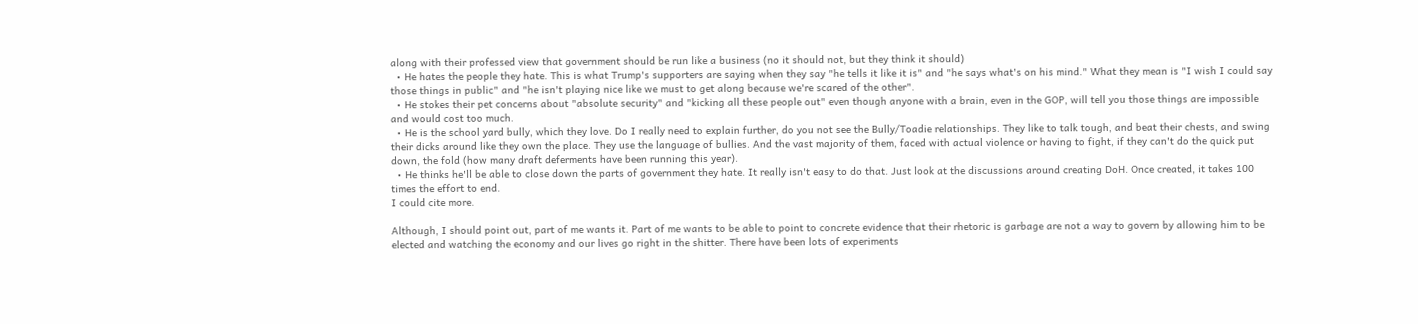along with their professed view that government should be run like a business (no it should not, but they think it should)
  • He hates the people they hate. This is what Trump's supporters are saying when they say "he tells it like it is" and "he says what's on his mind." What they mean is "I wish I could say those things in public" and "he isn't playing nice like we must to get along because we're scared of the other".
  • He stokes their pet concerns about "absolute security" and "kicking all these people out" even though anyone with a brain, even in the GOP, will tell you those things are impossible and would cost too much.
  • He is the school yard bully, which they love. Do I really need to explain further, do you not see the Bully/Toadie relationships. They like to talk tough, and beat their chests, and swing their dicks around like they own the place. They use the language of bullies. And the vast majority of them, faced with actual violence or having to fight, if they can't do the quick put down, the fold (how many draft deferments have been running this year).
  • He thinks he'll be able to close down the parts of government they hate. It really isn't easy to do that. Just look at the discussions around creating DoH. Once created, it takes 100 times the effort to end.
I could cite more.

Although, I should point out, part of me wants it. Part of me wants to be able to point to concrete evidence that their rhetoric is garbage are not a way to govern by allowing him to be elected and watching the economy and our lives go right in the shitter. There have been lots of experiments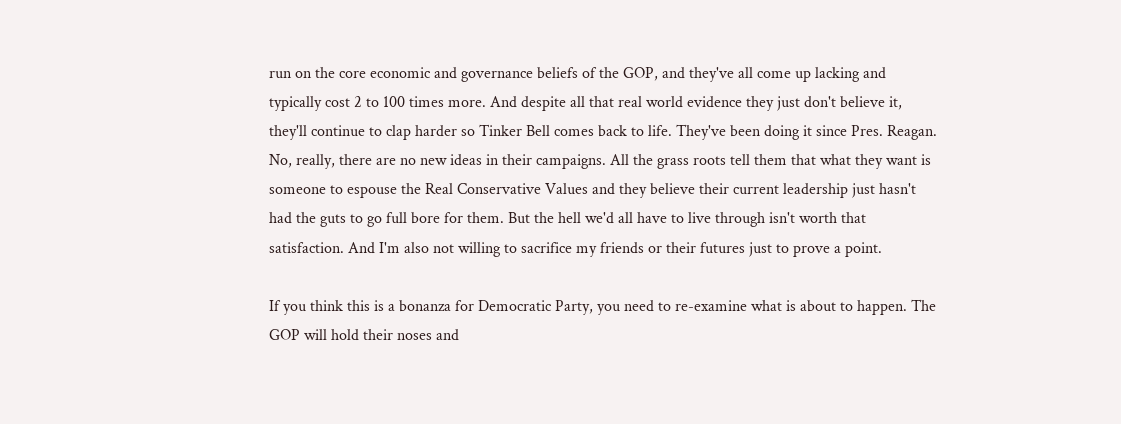run on the core economic and governance beliefs of the GOP, and they've all come up lacking and typically cost 2 to 100 times more. And despite all that real world evidence they just don't believe it, they'll continue to clap harder so Tinker Bell comes back to life. They've been doing it since Pres. Reagan. No, really, there are no new ideas in their campaigns. All the grass roots tell them that what they want is someone to espouse the Real Conservative Values and they believe their current leadership just hasn't had the guts to go full bore for them. But the hell we'd all have to live through isn't worth that satisfaction. And I'm also not willing to sacrifice my friends or their futures just to prove a point.

If you think this is a bonanza for Democratic Party, you need to re-examine what is about to happen. The GOP will hold their noses and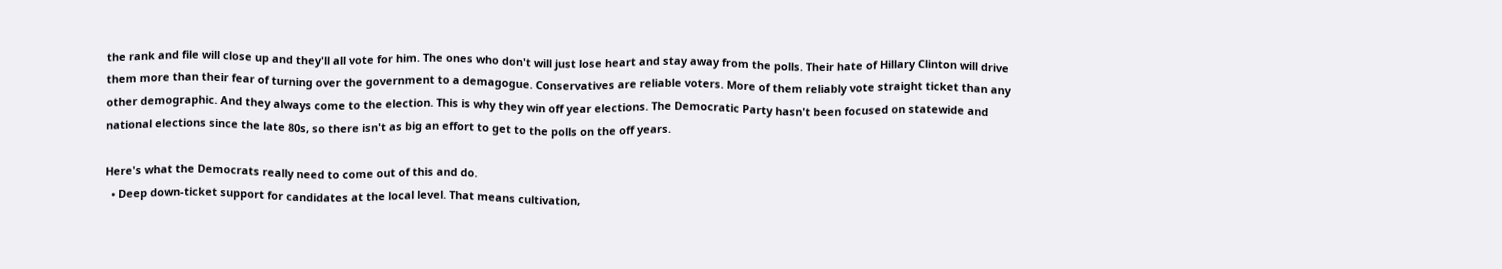the rank and file will close up and they'll all vote for him. The ones who don't will just lose heart and stay away from the polls. Their hate of Hillary Clinton will drive them more than their fear of turning over the government to a demagogue. Conservatives are reliable voters. More of them reliably vote straight ticket than any other demographic. And they always come to the election. This is why they win off year elections. The Democratic Party hasn't been focused on statewide and national elections since the late 80s, so there isn't as big an effort to get to the polls on the off years.

Here's what the Democrats really need to come out of this and do.
  • Deep down-ticket support for candidates at the local level. That means cultivation,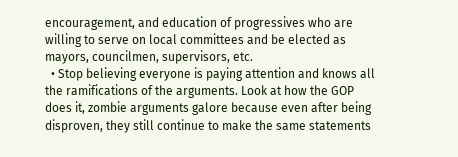encouragement, and education of progressives who are willing to serve on local committees and be elected as mayors, councilmen, supervisors, etc.
  • Stop believing everyone is paying attention and knows all the ramifications of the arguments. Look at how the GOP does it, zombie arguments galore because even after being disproven, they still continue to make the same statements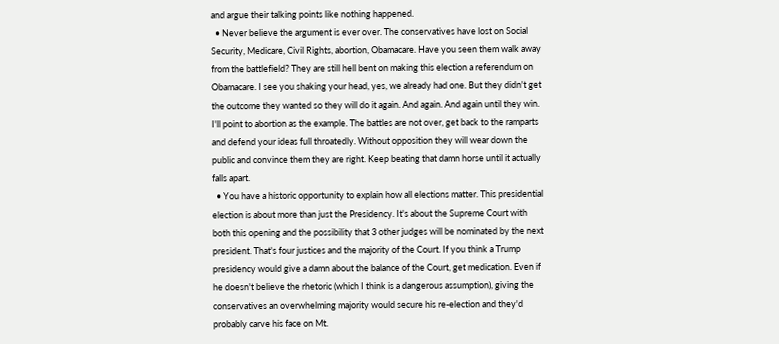and argue their talking points like nothing happened.
  • Never believe the argument is ever over. The conservatives have lost on Social Security, Medicare, Civil Rights, abortion, Obamacare. Have you seen them walk away from the battlefield? They are still hell bent on making this election a referendum on Obamacare. I see you shaking your head, yes, we already had one. But they didn't get the outcome they wanted so they will do it again. And again. And again until they win. I'll point to abortion as the example. The battles are not over, get back to the ramparts and defend your ideas full throatedly. Without opposition they will wear down the public and convince them they are right. Keep beating that damn horse until it actually falls apart.
  • You have a historic opportunity to explain how all elections matter. This presidential election is about more than just the Presidency. It's about the Supreme Court with both this opening and the possibility that 3 other judges will be nominated by the next president. That's four justices and the majority of the Court. If you think a Trump presidency would give a damn about the balance of the Court, get medication. Even if he doesn't believe the rhetoric (which I think is a dangerous assumption), giving the conservatives an overwhelming majority would secure his re-election and they'd probably carve his face on Mt.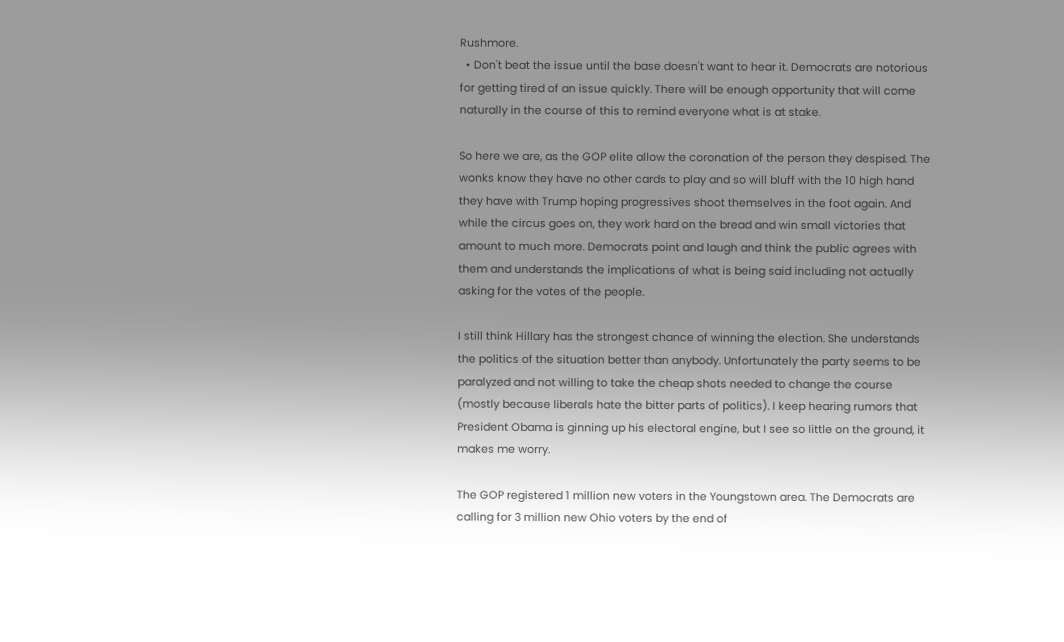Rushmore.
  • Don't beat the issue until the base doesn't want to hear it. Democrats are notorious for getting tired of an issue quickly. There will be enough opportunity that will come naturally in the course of this to remind everyone what is at stake.

So here we are, as the GOP elite allow the coronation of the person they despised. The wonks know they have no other cards to play and so will bluff with the 10 high hand they have with Trump hoping progressives shoot themselves in the foot again. And while the circus goes on, they work hard on the bread and win small victories that amount to much more. Democrats point and laugh and think the public agrees with them and understands the implications of what is being said including not actually asking for the votes of the people.

I still think Hillary has the strongest chance of winning the election. She understands the politics of the situation better than anybody. Unfortunately the party seems to be paralyzed and not willing to take the cheap shots needed to change the course (mostly because liberals hate the bitter parts of politics). I keep hearing rumors that President Obama is ginning up his electoral engine, but I see so little on the ground, it makes me worry.

The GOP registered 1 million new voters in the Youngstown area. The Democrats are calling for 3 million new Ohio voters by the end of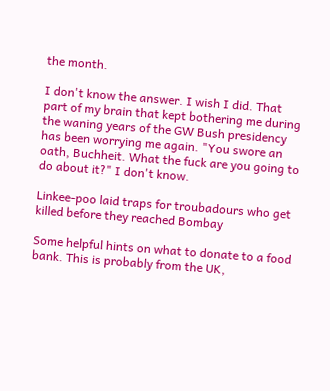the month.

I don't know the answer. I wish I did. That part of my brain that kept bothering me during the waning years of the GW Bush presidency has been worrying me again. "You swore an oath, Buchheit. What the fuck are you going to do about it?" I don't know.

Linkee-poo laid traps for troubadours who get killed before they reached Bombay

Some helpful hints on what to donate to a food bank. This is probably from the UK,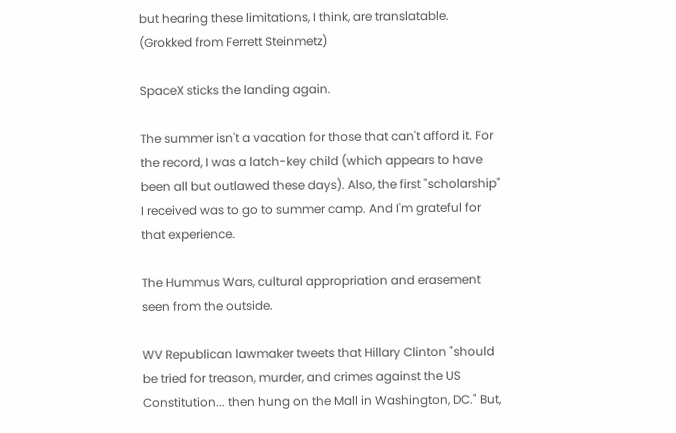but hearing these limitations, I think, are translatable. (Grokked from Ferrett Steinmetz)

SpaceX sticks the landing again.

The summer isn't a vacation for those that can't afford it. For the record, I was a latch-key child (which appears to have been all but outlawed these days). Also, the first "scholarship" I received was to go to summer camp. And I'm grateful for that experience.

The Hummus Wars, cultural appropriation and erasement seen from the outside.

WV Republican lawmaker tweets that Hillary Clinton "should be tried for treason, murder, and crimes against the US Constitution... then hung on the Mall in Washington, DC." But,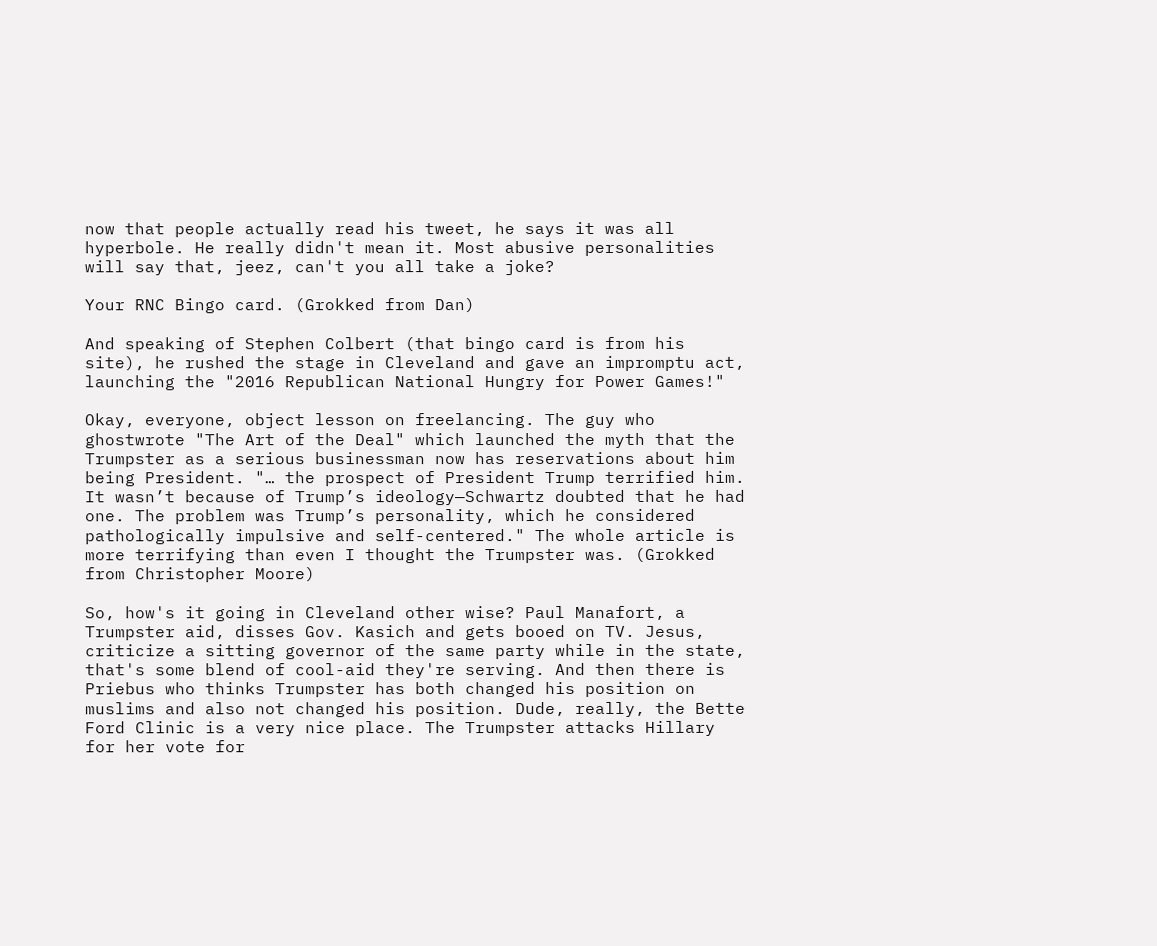now that people actually read his tweet, he says it was all hyperbole. He really didn't mean it. Most abusive personalities will say that, jeez, can't you all take a joke?

Your RNC Bingo card. (Grokked from Dan)

And speaking of Stephen Colbert (that bingo card is from his site), he rushed the stage in Cleveland and gave an impromptu act, launching the "2016 Republican National Hungry for Power Games!"

Okay, everyone, object lesson on freelancing. The guy who ghostwrote "The Art of the Deal" which launched the myth that the Trumpster as a serious businessman now has reservations about him being President. "… the prospect of President Trump terrified him. It wasn’t because of Trump’s ideology—Schwartz doubted that he had one. The problem was Trump’s personality, which he considered pathologically impulsive and self-centered." The whole article is more terrifying than even I thought the Trumpster was. (Grokked from Christopher Moore)

So, how's it going in Cleveland other wise? Paul Manafort, a Trumpster aid, disses Gov. Kasich and gets booed on TV. Jesus, criticize a sitting governor of the same party while in the state, that's some blend of cool-aid they're serving. And then there is Priebus who thinks Trumpster has both changed his position on muslims and also not changed his position. Dude, really, the Bette Ford Clinic is a very nice place. The Trumpster attacks Hillary for her vote for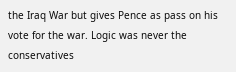the Iraq War but gives Pence as pass on his vote for the war. Logic was never the conservatives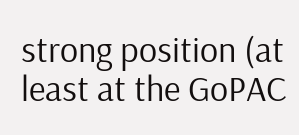strong position (at least at the GoPAC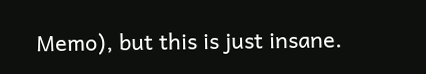Memo), but this is just insane.